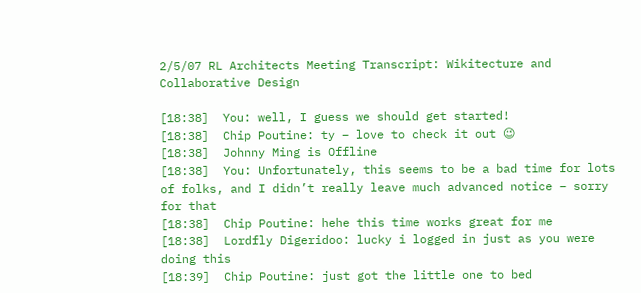2/5/07 RL Architects Meeting Transcript: Wikitecture and Collaborative Design

[18:38]  You: well, I guess we should get started!
[18:38]  Chip Poutine: ty – love to check it out 😉
[18:38]  Johnny Ming is Offline
[18:38]  You: Unfortunately, this seems to be a bad time for lots of folks, and I didn’t really leave much advanced notice – sorry for that
[18:38]  Chip Poutine: hehe this time works great for me
[18:38]  Lordfly Digeridoo: lucky i logged in just as you were doing this
[18:39]  Chip Poutine: just got the little one to bed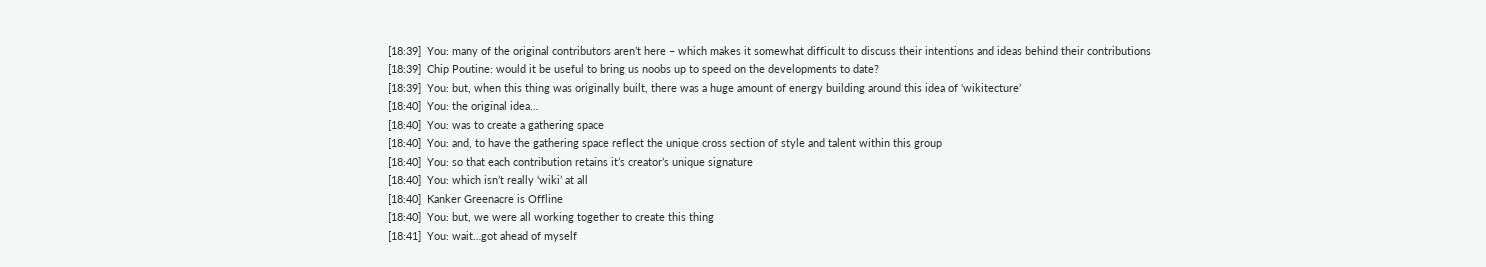[18:39]  You: many of the original contributors aren’t here – which makes it somewhat difficult to discuss their intentions and ideas behind their contributions
[18:39]  Chip Poutine: would it be useful to bring us noobs up to speed on the developments to date?
[18:39]  You: but, when this thing was originally built, there was a huge amount of energy building around this idea of ‘wikitecture’
[18:40]  You: the original idea…
[18:40]  You: was to create a gathering space
[18:40]  You: and, to have the gathering space reflect the unique cross section of style and talent within this group
[18:40]  You: so that each contribution retains it’s creator’s unique signature
[18:40]  You: which isn’t really ‘wiki’ at all
[18:40]  Kanker Greenacre is Offline
[18:40]  You: but, we were all working together to create this thing
[18:41]  You: wait…got ahead of myself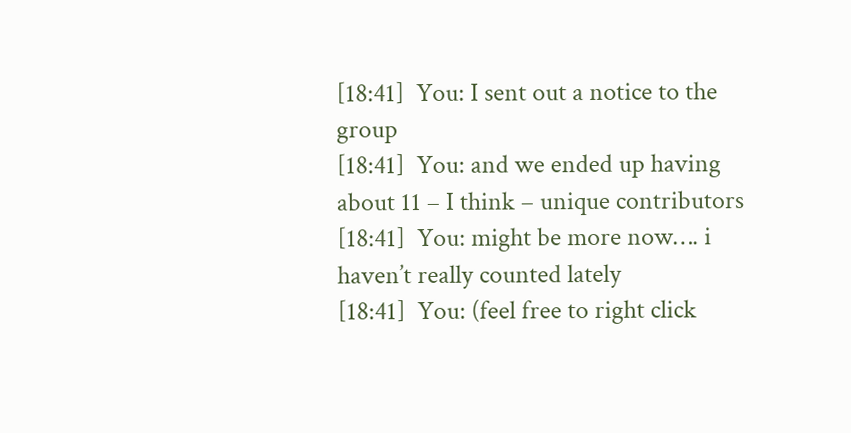[18:41]  You: I sent out a notice to the group
[18:41]  You: and we ended up having about 11 – I think – unique contributors
[18:41]  You: might be more now…. i haven’t really counted lately
[18:41]  You: (feel free to right click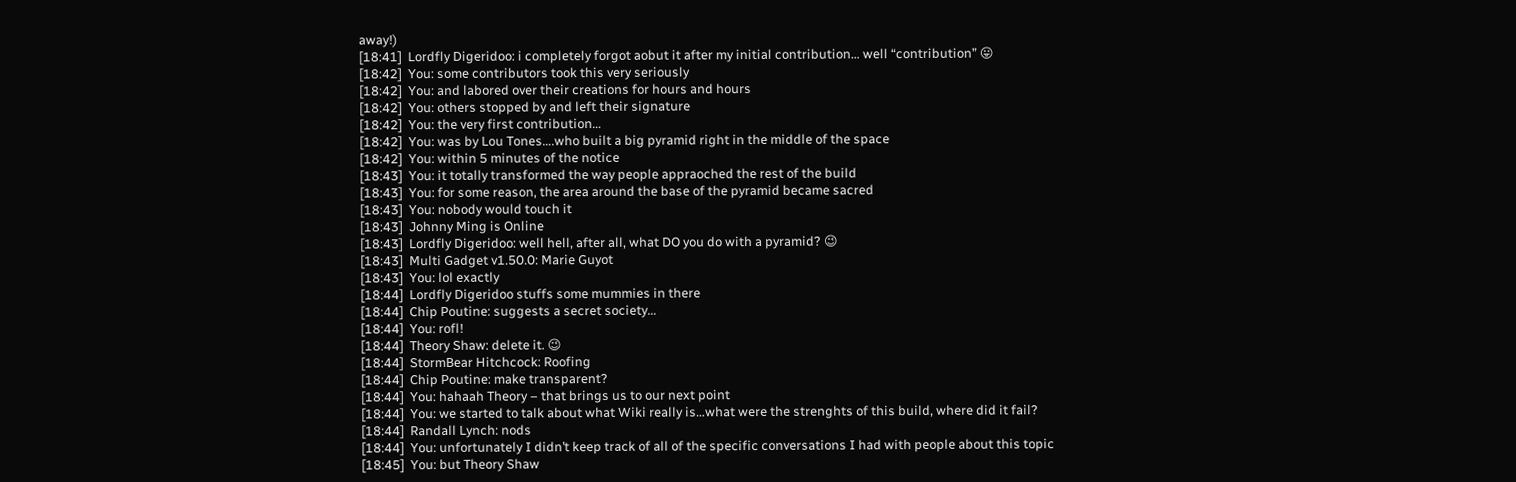away!)
[18:41]  Lordfly Digeridoo: i completely forgot aobut it after my initial contribution… well “contribution” 😛
[18:42]  You: some contributors took this very seriously
[18:42]  You: and labored over their creations for hours and hours
[18:42]  You: others stopped by and left their signature
[18:42]  You: the very first contribution…
[18:42]  You: was by Lou Tones….who built a big pyramid right in the middle of the space
[18:42]  You: within 5 minutes of the notice
[18:43]  You: it totally transformed the way people appraoched the rest of the build
[18:43]  You: for some reason, the area around the base of the pyramid became sacred
[18:43]  You: nobody would touch it
[18:43]  Johnny Ming is Online
[18:43]  Lordfly Digeridoo: well hell, after all, what DO you do with a pyramid? 😉
[18:43]  Multi Gadget v1.50.0: Marie Guyot
[18:43]  You: lol exactly
[18:44]  Lordfly Digeridoo stuffs some mummies in there
[18:44]  Chip Poutine: suggests a secret society…
[18:44]  You: rofl!
[18:44]  Theory Shaw: delete it. 😉
[18:44]  StormBear Hitchcock: Roofing
[18:44]  Chip Poutine: make transparent?
[18:44]  You: hahaah Theory – that brings us to our next point
[18:44]  You: we started to talk about what Wiki really is…what were the strenghts of this build, where did it fail?
[18:44]  Randall Lynch: nods
[18:44]  You: unfortunately I didn’t keep track of all of the specific conversations I had with people about this topic
[18:45]  You: but Theory Shaw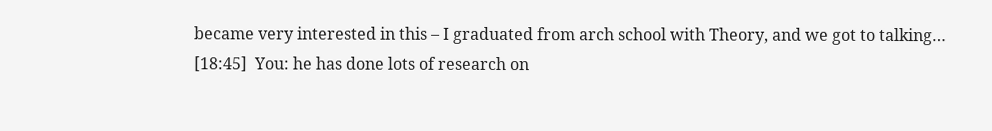became very interested in this – I graduated from arch school with Theory, and we got to talking…
[18:45]  You: he has done lots of research on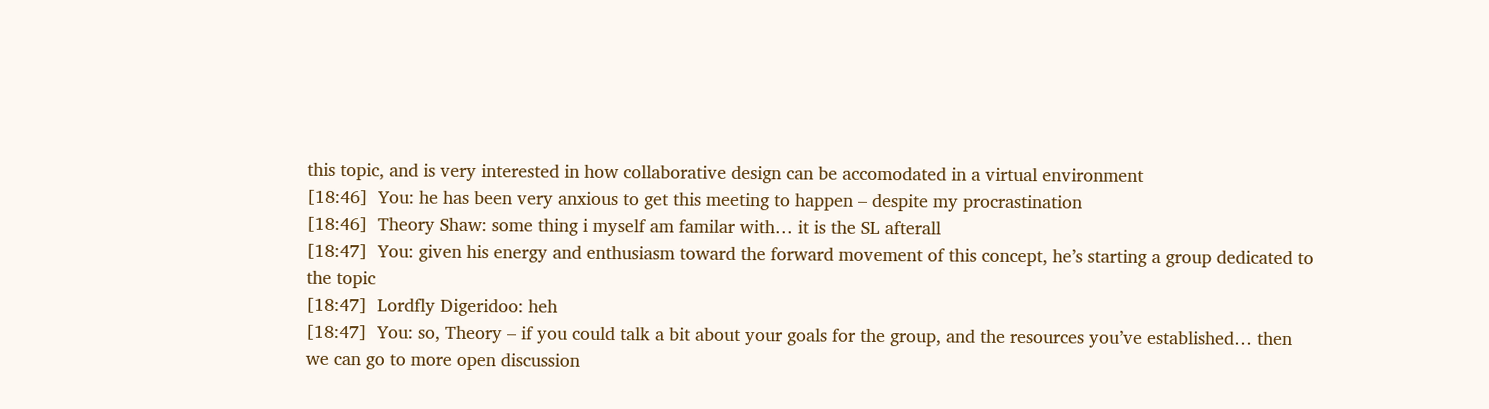this topic, and is very interested in how collaborative design can be accomodated in a virtual environment
[18:46]  You: he has been very anxious to get this meeting to happen – despite my procrastination
[18:46]  Theory Shaw: some thing i myself am familar with… it is the SL afterall
[18:47]  You: given his energy and enthusiasm toward the forward movement of this concept, he’s starting a group dedicated to the topic
[18:47]  Lordfly Digeridoo: heh
[18:47]  You: so, Theory – if you could talk a bit about your goals for the group, and the resources you’ve established… then we can go to more open discussion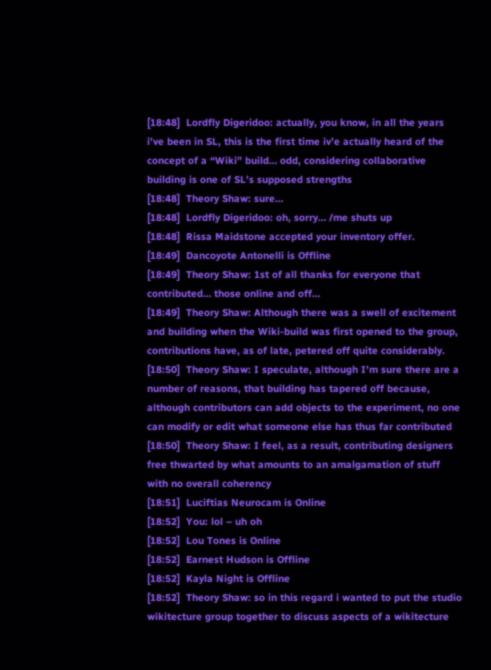[18:48]  Lordfly Digeridoo: actually, you know, in all the years i’ve been in SL, this is the first time iv’e actually heard of the concept of a “Wiki” build… odd, considering collaborative building is one of SL’s supposed strengths
[18:48]  Theory Shaw: sure…
[18:48]  Lordfly Digeridoo: oh, sorry… /me shuts up
[18:48]  Rissa Maidstone accepted your inventory offer.
[18:49]  Dancoyote Antonelli is Offline
[18:49]  Theory Shaw: 1st of all thanks for everyone that contributed… those online and off…
[18:49]  Theory Shaw: Although there was a swell of excitement and building when the Wiki-build was first opened to the group, contributions have, as of late, petered off quite considerably.
[18:50]  Theory Shaw: I speculate, although I’m sure there are a number of reasons, that building has tapered off because, although contributors can add objects to the experiment, no one can modify or edit what someone else has thus far contributed
[18:50]  Theory Shaw: I feel, as a result, contributing designers free thwarted by what amounts to an amalgamation of stuff with no overall coherency
[18:51]  Luciftias Neurocam is Online
[18:52]  You: lol – uh oh
[18:52]  Lou Tones is Online
[18:52]  Earnest Hudson is Offline
[18:52]  Kayla Night is Offline
[18:52]  Theory Shaw: so in this regard i wanted to put the studio wikitecture group together to discuss aspects of a wikitecture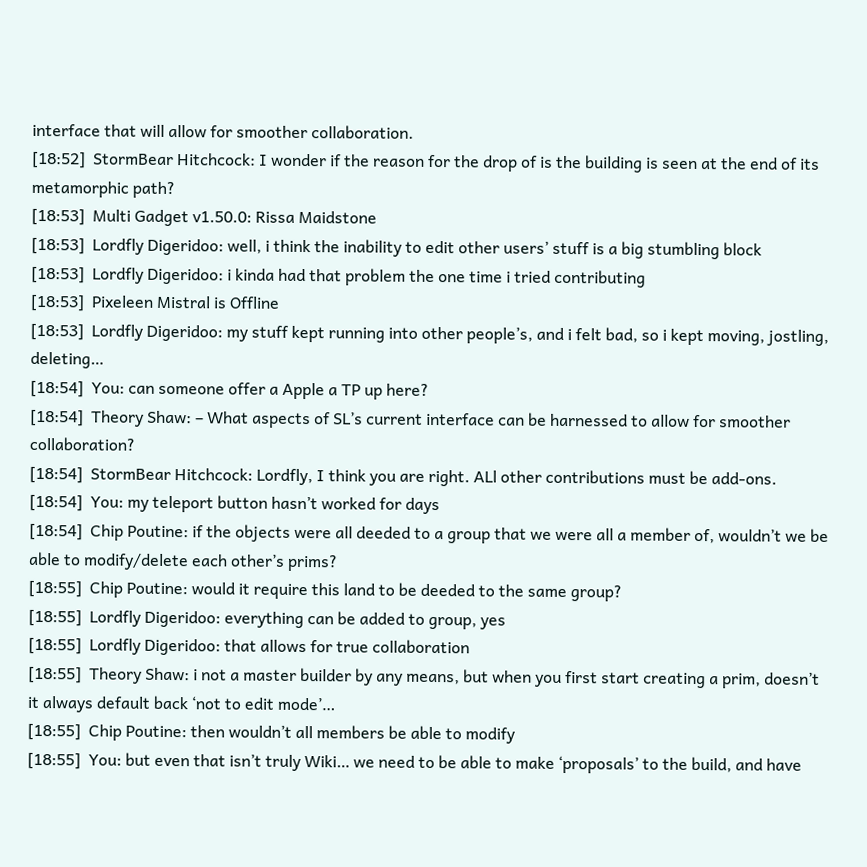interface that will allow for smoother collaboration.
[18:52]  StormBear Hitchcock: I wonder if the reason for the drop of is the building is seen at the end of its metamorphic path?
[18:53]  Multi Gadget v1.50.0: Rissa Maidstone
[18:53]  Lordfly Digeridoo: well, i think the inability to edit other users’ stuff is a big stumbling block
[18:53]  Lordfly Digeridoo: i kinda had that problem the one time i tried contributing
[18:53]  Pixeleen Mistral is Offline
[18:53]  Lordfly Digeridoo: my stuff kept running into other people’s, and i felt bad, so i kept moving, jostling, deleting…
[18:54]  You: can someone offer a Apple a TP up here?
[18:54]  Theory Shaw: – What aspects of SL’s current interface can be harnessed to allow for smoother collaboration?
[18:54]  StormBear Hitchcock: Lordfly, I think you are right. ALl other contributions must be add-ons.
[18:54]  You: my teleport button hasn’t worked for days
[18:54]  Chip Poutine: if the objects were all deeded to a group that we were all a member of, wouldn’t we be able to modify/delete each other’s prims?
[18:55]  Chip Poutine: would it require this land to be deeded to the same group?
[18:55]  Lordfly Digeridoo: everything can be added to group, yes
[18:55]  Lordfly Digeridoo: that allows for true collaboration
[18:55]  Theory Shaw: i not a master builder by any means, but when you first start creating a prim, doesn’t it always default back ‘not to edit mode’…
[18:55]  Chip Poutine: then wouldn’t all members be able to modify
[18:55]  You: but even that isn’t truly Wiki… we need to be able to make ‘proposals’ to the build, and have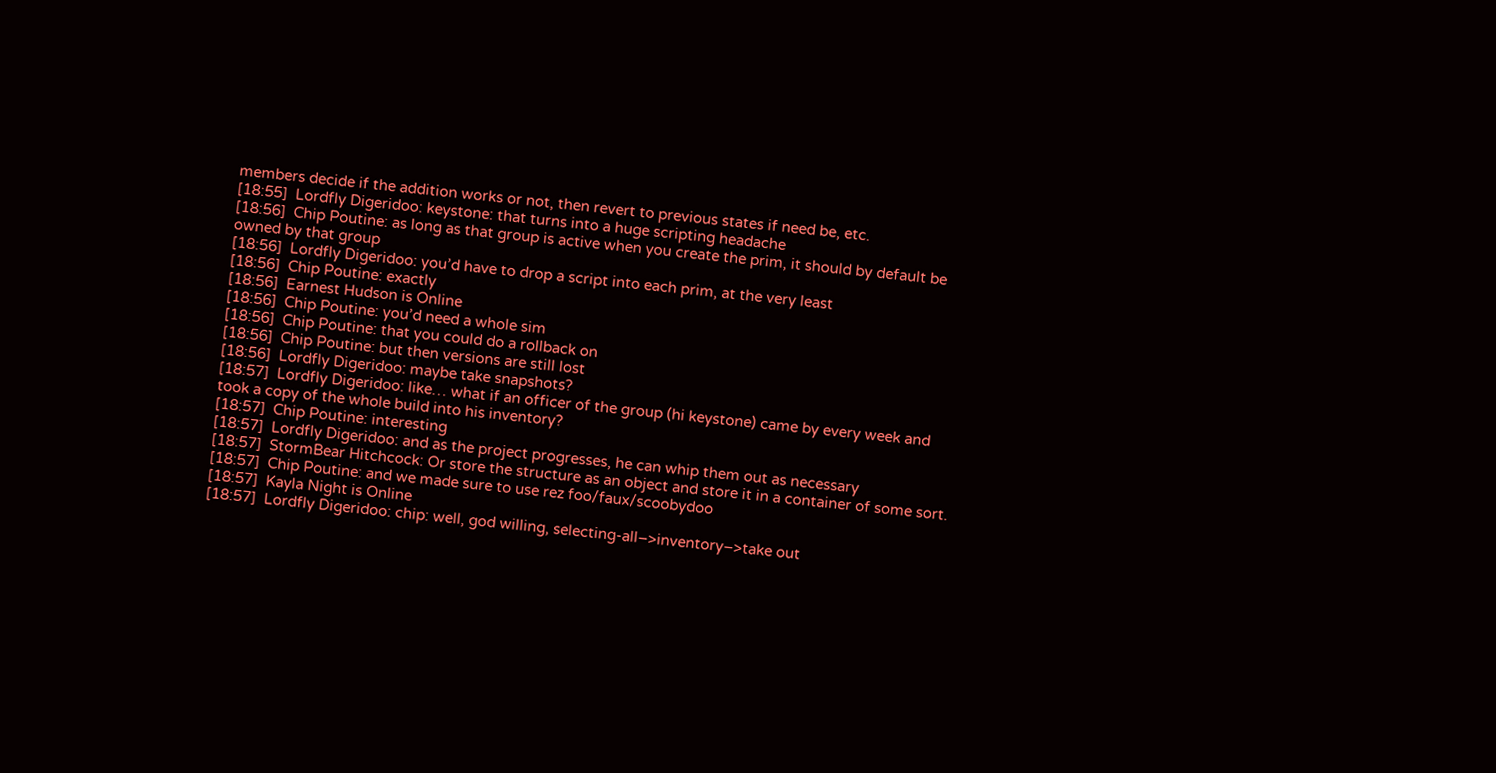members decide if the addition works or not, then revert to previous states if need be, etc.
[18:55]  Lordfly Digeridoo: keystone: that turns into a huge scripting headache
[18:56]  Chip Poutine: as long as that group is active when you create the prim, it should by default be owned by that group
[18:56]  Lordfly Digeridoo: you’d have to drop a script into each prim, at the very least
[18:56]  Chip Poutine: exactly
[18:56]  Earnest Hudson is Online
[18:56]  Chip Poutine: you’d need a whole sim
[18:56]  Chip Poutine: that you could do a rollback on
[18:56]  Chip Poutine: but then versions are still lost
[18:56]  Lordfly Digeridoo: maybe take snapshots?
[18:57]  Lordfly Digeridoo: like… what if an officer of the group (hi keystone) came by every week and took a copy of the whole build into his inventory?
[18:57]  Chip Poutine: interesting
[18:57]  Lordfly Digeridoo: and as the project progresses, he can whip them out as necessary
[18:57]  StormBear Hitchcock: Or store the structure as an object and store it in a container of some sort.
[18:57]  Chip Poutine: and we made sure to use rez foo/faux/scoobydoo
[18:57]  Kayla Night is Online
[18:57]  Lordfly Digeridoo: chip: well, god willing, selecting-all–>inventory–>take out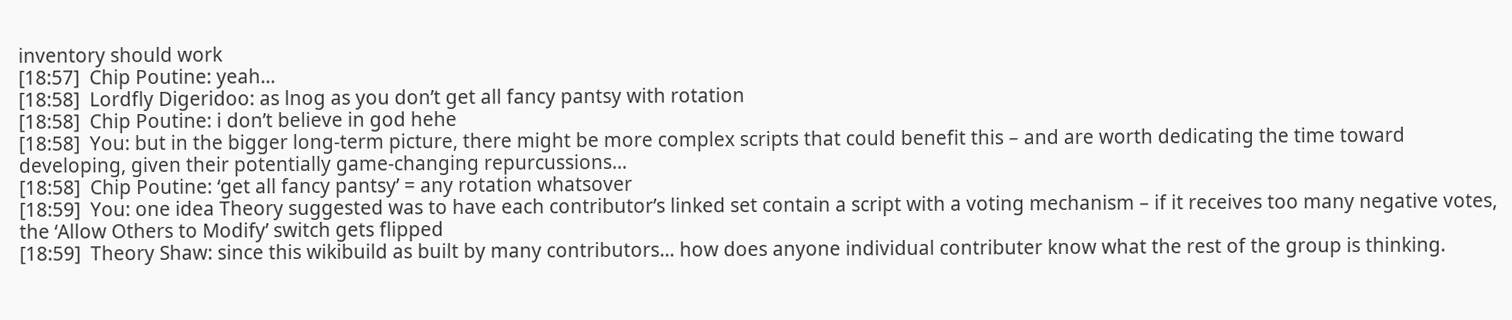inventory should work
[18:57]  Chip Poutine: yeah…
[18:58]  Lordfly Digeridoo: as lnog as you don’t get all fancy pantsy with rotation
[18:58]  Chip Poutine: i don’t believe in god hehe
[18:58]  You: but in the bigger long-term picture, there might be more complex scripts that could benefit this – and are worth dedicating the time toward developing, given their potentially game-changing repurcussions…
[18:58]  Chip Poutine: ‘get all fancy pantsy’ = any rotation whatsover
[18:59]  You: one idea Theory suggested was to have each contributor’s linked set contain a script with a voting mechanism – if it receives too many negative votes, the ‘Allow Others to Modify’ switch gets flipped
[18:59]  Theory Shaw: since this wikibuild as built by many contributors… how does anyone individual contributer know what the rest of the group is thinking.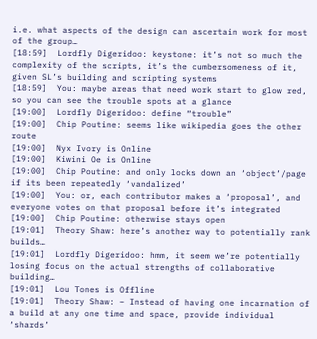i.e. what aspects of the design can ascertain work for most of the group…
[18:59]  Lordfly Digeridoo: keystone: it’s not so much the complexity of the scripts, it’s the cumbersomeness of it, given SL’s building and scripting systems
[18:59]  You: maybe areas that need work start to glow red, so you can see the trouble spots at a glance
[19:00]  Lordfly Digeridoo: define “trouble”
[19:00]  Chip Poutine: seems like wikipedia goes the other route
[19:00]  Nyx Ivory is Online
[19:00]  Kiwini Oe is Online
[19:00]  Chip Poutine: and only locks down an ‘object’/page if its been repeatedly ‘vandalized’
[19:00]  You: or, each contributor makes a ‘proposal’, and everyone votes on that proposal before it’s integrated
[19:00]  Chip Poutine: otherwise stays open
[19:01]  Theory Shaw: here’s another way to potentially rank builds…
[19:01]  Lordfly Digeridoo: hmm, it seem we’re potentially losing focus on the actual strengths of collaborative building…
[19:01]  Lou Tones is Offline
[19:01]  Theory Shaw: – Instead of having one incarnation of a build at any one time and space, provide individual ‘shards’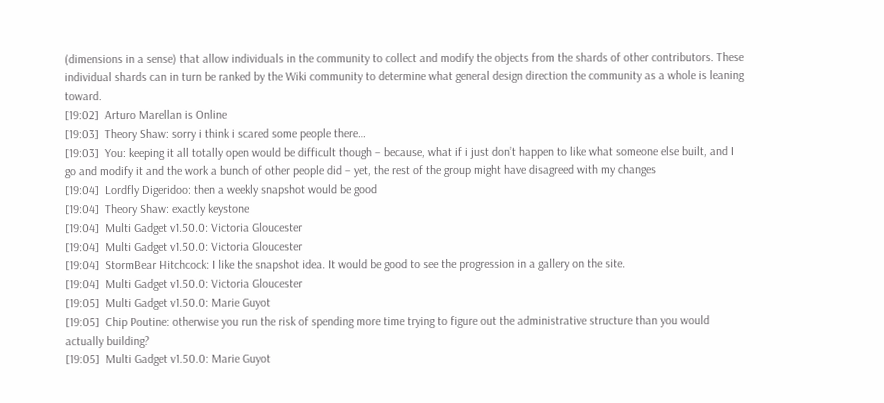(dimensions in a sense) that allow individuals in the community to collect and modify the objects from the shards of other contributors. These individual shards can in turn be ranked by the Wiki community to determine what general design direction the community as a whole is leaning toward.
[19:02]  Arturo Marellan is Online
[19:03]  Theory Shaw: sorry i think i scared some people there…
[19:03]  You: keeping it all totally open would be difficult though – because, what if i just don’t happen to like what someone else built, and I go and modify it and the work a bunch of other people did – yet, the rest of the group might have disagreed with my changes
[19:04]  Lordfly Digeridoo: then a weekly snapshot would be good
[19:04]  Theory Shaw: exactly keystone
[19:04]  Multi Gadget v1.50.0: Victoria Gloucester
[19:04]  Multi Gadget v1.50.0: Victoria Gloucester
[19:04]  StormBear Hitchcock: I like the snapshot idea. It would be good to see the progression in a gallery on the site.
[19:04]  Multi Gadget v1.50.0: Victoria Gloucester
[19:05]  Multi Gadget v1.50.0: Marie Guyot
[19:05]  Chip Poutine: otherwise you run the risk of spending more time trying to figure out the administrative structure than you would actually building?
[19:05]  Multi Gadget v1.50.0: Marie Guyot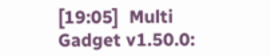[19:05]  Multi Gadget v1.50.0: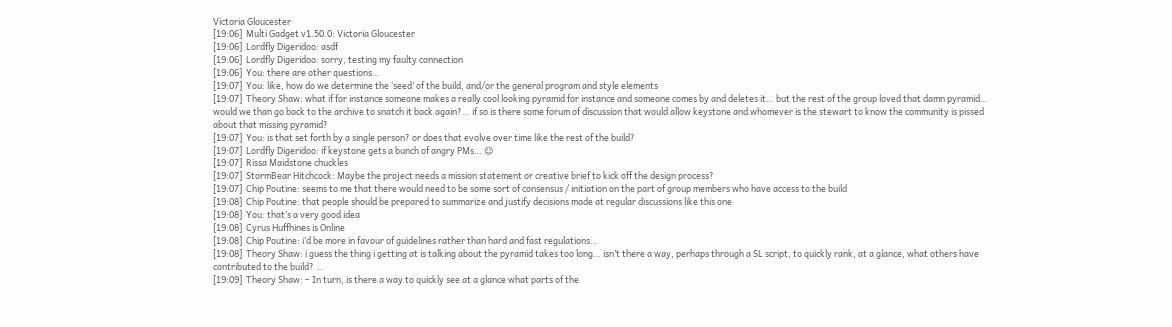Victoria Gloucester
[19:06]  Multi Gadget v1.50.0: Victoria Gloucester
[19:06]  Lordfly Digeridoo: asdf
[19:06]  Lordfly Digeridoo: sorry, testing my faulty connection
[19:06]  You: there are other questions…
[19:07]  You: like, how do we determine the ‘seed’ of the build, and/or the general program and style elements
[19:07]  Theory Shaw: what if for instance someone makes a really cool looking pyramid for instance and someone comes by and deletes it… but the rest of the group loved that damn pyramid… would we than go back to the archive to snatch it back again?… if so is there some forum of discussion that would allow keystone and whomever is the stewart to know the community is pissed about that missing pyramid?
[19:07]  You: is that set forth by a single person? or does that evolve over time like the rest of the build?
[19:07]  Lordfly Digeridoo: if keystone gets a bunch of angry PMs… 😉
[19:07]  Rissa Maidstone chuckles
[19:07]  StormBear Hitchcock: Maybe the project needs a mission statement or creative brief to kick off the design process?
[19:07]  Chip Poutine: seems to me that there would need to be some sort of consensus / initiation on the part of group members who have access to the build
[19:08]  Chip Poutine: that people should be prepared to summarize and justify decisions made at regular discussions like this one
[19:08]  You: that’s a very good idea
[19:08]  Cyrus Huffhines is Online
[19:08]  Chip Poutine: i’d be more in favour of guidelines rather than hard and fast regulations…
[19:08]  Theory Shaw: i guess the thing i getting at is talking about the pyramid takes too long… isn’t there a way, perhaps through a SL script, to quickly rank, at a glance, what others have contributed to the build? …
[19:09]  Theory Shaw: – In turn, is there a way to quickly see at a glance what parts of the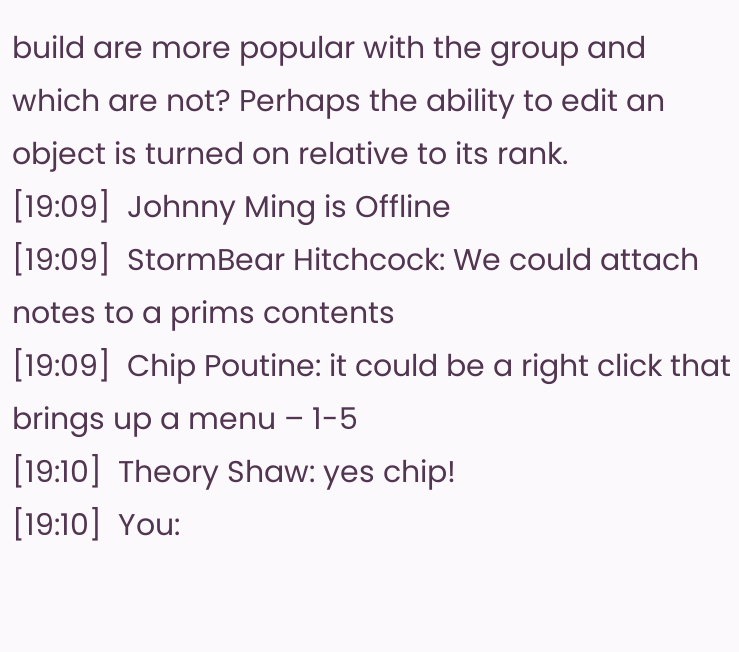build are more popular with the group and which are not? Perhaps the ability to edit an object is turned on relative to its rank.
[19:09]  Johnny Ming is Offline
[19:09]  StormBear Hitchcock: We could attach notes to a prims contents
[19:09]  Chip Poutine: it could be a right click that brings up a menu – 1-5
[19:10]  Theory Shaw: yes chip!
[19:10]  You: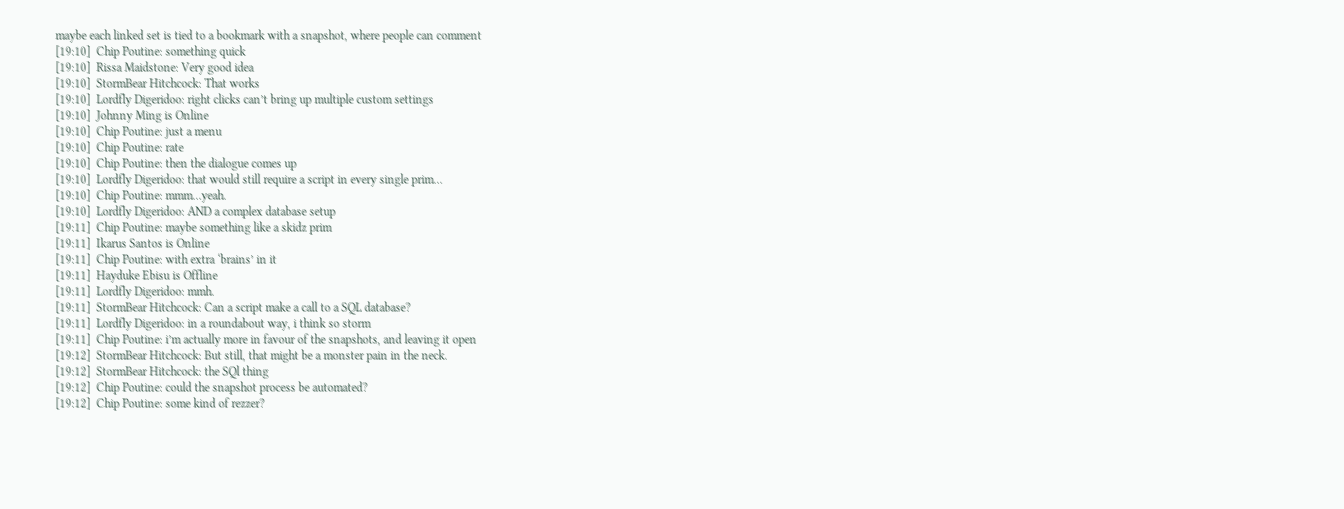maybe each linked set is tied to a bookmark with a snapshot, where people can comment
[19:10]  Chip Poutine: something quick
[19:10]  Rissa Maidstone: Very good idea
[19:10]  StormBear Hitchcock: That works
[19:10]  Lordfly Digeridoo: right clicks can’t bring up multiple custom settings
[19:10]  Johnny Ming is Online
[19:10]  Chip Poutine: just a menu
[19:10]  Chip Poutine: rate
[19:10]  Chip Poutine: then the dialogue comes up
[19:10]  Lordfly Digeridoo: that would still require a script in every single prim…
[19:10]  Chip Poutine: mmm…yeah.
[19:10]  Lordfly Digeridoo: AND a complex database setup
[19:11]  Chip Poutine: maybe something like a skidz prim
[19:11]  Ikarus Santos is Online
[19:11]  Chip Poutine: with extra ‘brains’ in it
[19:11]  Hayduke Ebisu is Offline
[19:11]  Lordfly Digeridoo: mmh.
[19:11]  StormBear Hitchcock: Can a script make a call to a SQL database?
[19:11]  Lordfly Digeridoo: in a roundabout way, i think so storm
[19:11]  Chip Poutine: i’m actually more in favour of the snapshots, and leaving it open
[19:12]  StormBear Hitchcock: But still, that might be a monster pain in the neck.
[19:12]  StormBear Hitchcock: the SQl thing
[19:12]  Chip Poutine: could the snapshot process be automated?
[19:12]  Chip Poutine: some kind of rezzer?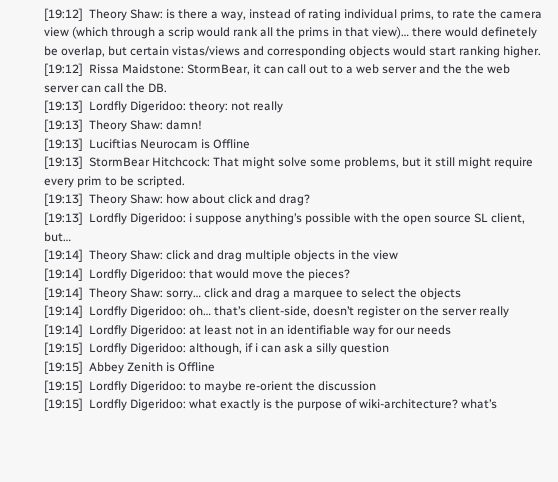[19:12]  Theory Shaw: is there a way, instead of rating individual prims, to rate the camera view (which through a scrip would rank all the prims in that view)… there would definetely be overlap, but certain vistas/views and corresponding objects would start ranking higher.
[19:12]  Rissa Maidstone: StormBear, it can call out to a web server and the the web server can call the DB.
[19:13]  Lordfly Digeridoo: theory: not really
[19:13]  Theory Shaw: damn!
[19:13]  Luciftias Neurocam is Offline
[19:13]  StormBear Hitchcock: That might solve some problems, but it still might require every prim to be scripted.
[19:13]  Theory Shaw: how about click and drag?
[19:13]  Lordfly Digeridoo: i suppose anything’s possible with the open source SL client, but…
[19:14]  Theory Shaw: click and drag multiple objects in the view
[19:14]  Lordfly Digeridoo: that would move the pieces?
[19:14]  Theory Shaw: sorry… click and drag a marquee to select the objects
[19:14]  Lordfly Digeridoo: oh… that’s client-side, doesn’t register on the server really
[19:14]  Lordfly Digeridoo: at least not in an identifiable way for our needs
[19:15]  Lordfly Digeridoo: although, if i can ask a silly question
[19:15]  Abbey Zenith is Offline
[19:15]  Lordfly Digeridoo: to maybe re-orient the discussion
[19:15]  Lordfly Digeridoo: what exactly is the purpose of wiki-architecture? what’s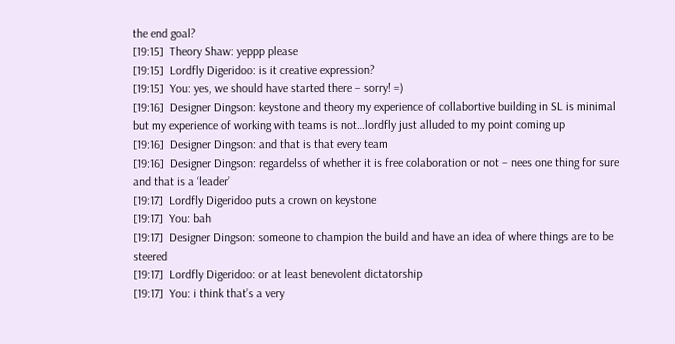the end goal?
[19:15]  Theory Shaw: yeppp please
[19:15]  Lordfly Digeridoo: is it creative expression?
[19:15]  You: yes, we should have started there – sorry! =)
[19:16]  Designer Dingson: keystone and theory my experience of collabortive building in SL is minimal but my experience of working with teams is not…lordfly just alluded to my point coming up
[19:16]  Designer Dingson: and that is that every team
[19:16]  Designer Dingson: regardelss of whether it is free colaboration or not – nees one thing for sure and that is a ‘leader’
[19:17]  Lordfly Digeridoo puts a crown on keystone
[19:17]  You: bah
[19:17]  Designer Dingson: someone to champion the build and have an idea of where things are to be steered
[19:17]  Lordfly Digeridoo: or at least benevolent dictatorship
[19:17]  You: i think that’s a very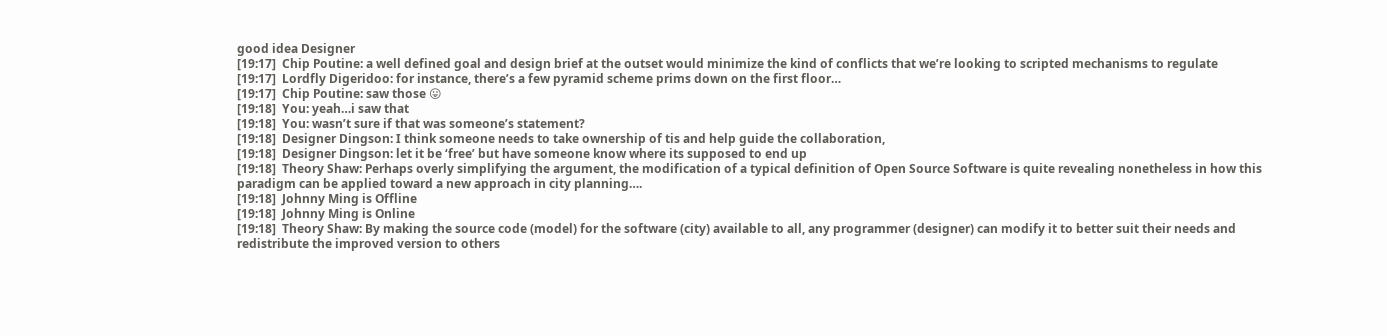good idea Designer
[19:17]  Chip Poutine: a well defined goal and design brief at the outset would minimize the kind of conflicts that we’re looking to scripted mechanisms to regulate
[19:17]  Lordfly Digeridoo: for instance, there’s a few pyramid scheme prims down on the first floor…
[19:17]  Chip Poutine: saw those 😛
[19:18]  You: yeah…i saw that
[19:18]  You: wasn’t sure if that was someone’s statement?
[19:18]  Designer Dingson: I think someone needs to take ownership of tis and help guide the collaboration,
[19:18]  Designer Dingson: let it be ‘free’ but have someone know where its supposed to end up
[19:18]  Theory Shaw: Perhaps overly simplifying the argument, the modification of a typical definition of Open Source Software is quite revealing nonetheless in how this paradigm can be applied toward a new approach in city planning….
[19:18]  Johnny Ming is Offline
[19:18]  Johnny Ming is Online
[19:18]  Theory Shaw: By making the source code (model) for the software (city) available to all, any programmer (designer) can modify it to better suit their needs and redistribute the improved version to others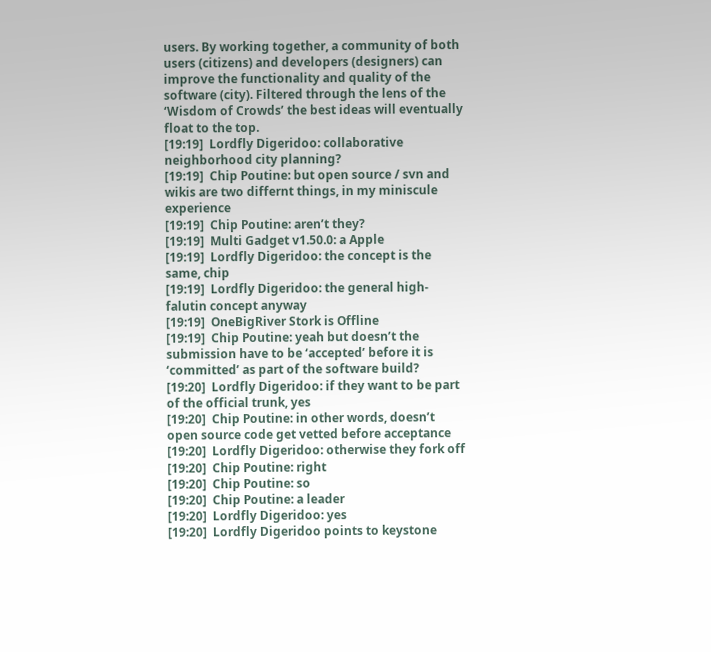users. By working together, a community of both users (citizens) and developers (designers) can improve the functionality and quality of the software (city). Filtered through the lens of the ‘Wisdom of Crowds’ the best ideas will eventually float to the top.
[19:19]  Lordfly Digeridoo: collaborative neighborhood city planning?
[19:19]  Chip Poutine: but open source / svn and wikis are two differnt things, in my miniscule experience
[19:19]  Chip Poutine: aren’t they?
[19:19]  Multi Gadget v1.50.0: a Apple
[19:19]  Lordfly Digeridoo: the concept is the same, chip
[19:19]  Lordfly Digeridoo: the general high-falutin concept anyway
[19:19]  OneBigRiver Stork is Offline
[19:19]  Chip Poutine: yeah but doesn’t the submission have to be ‘accepted’ before it is ‘committed’ as part of the software build?
[19:20]  Lordfly Digeridoo: if they want to be part of the official trunk, yes
[19:20]  Chip Poutine: in other words, doesn’t open source code get vetted before acceptance
[19:20]  Lordfly Digeridoo: otherwise they fork off
[19:20]  Chip Poutine: right
[19:20]  Chip Poutine: so
[19:20]  Chip Poutine: a leader
[19:20]  Lordfly Digeridoo: yes
[19:20]  Lordfly Digeridoo points to keystone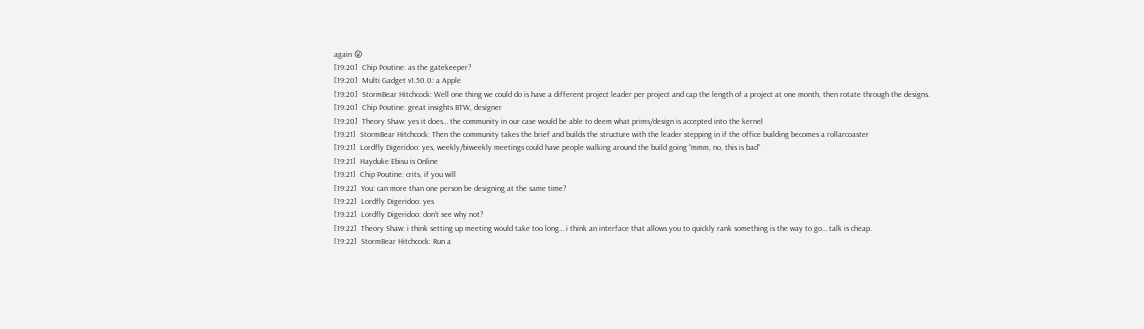again 😛
[19:20]  Chip Poutine: as the gatekeeper?
[19:20]  Multi Gadget v1.50.0: a Apple
[19:20]  StormBear Hitchcock: Well one thing we could do is have a different project leader per project and cap the length of a project at one month, then rotate through the designs.
[19:20]  Chip Poutine: great insights BTW, designer
[19:20]  Theory Shaw: yes it does… the community in our case would be able to deem what prims/design is accepted into the kernel
[19:21]  StormBear Hitchcock: Then the community takes the brief and builds the structure with the leader stepping in if the office building becomes a rollarcoaster
[19:21]  Lordfly Digeridoo: yes, weekly/biweekly meetings could have people walking around the build going “mmm, no, this is bad”
[19:21]  Hayduke Ebisu is Online
[19:21]  Chip Poutine: crits, if you will
[19:22]  You: can more than one person be designing at the same time?
[19:22]  Lordfly Digeridoo: yes
[19:22]  Lordfly Digeridoo: don’t see why not?
[19:22]  Theory Shaw: i think setting up meeting would take too long… i think an interface that allows you to quickly rank something is the way to go… talk is cheap.
[19:22]  StormBear Hitchcock: Run a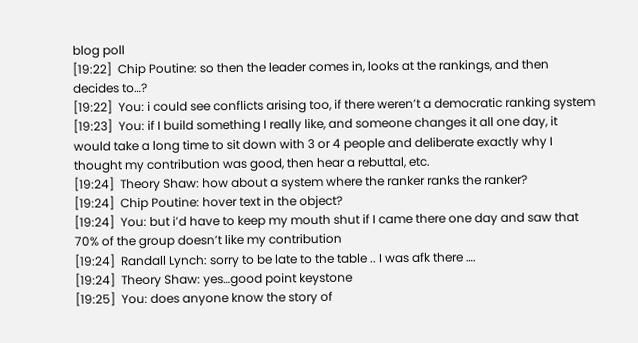blog poll
[19:22]  Chip Poutine: so then the leader comes in, looks at the rankings, and then decides to…?
[19:22]  You: i could see conflicts arising too, if there weren’t a democratic ranking system
[19:23]  You: if I build something I really like, and someone changes it all one day, it would take a long time to sit down with 3 or 4 people and deliberate exactly why I thought my contribution was good, then hear a rebuttal, etc.
[19:24]  Theory Shaw: how about a system where the ranker ranks the ranker?
[19:24]  Chip Poutine: hover text in the object?
[19:24]  You: but i’d have to keep my mouth shut if I came there one day and saw that 70% of the group doesn’t like my contribution
[19:24]  Randall Lynch: sorry to be late to the table .. I was afk there ….
[19:24]  Theory Shaw: yes…good point keystone
[19:25]  You: does anyone know the story of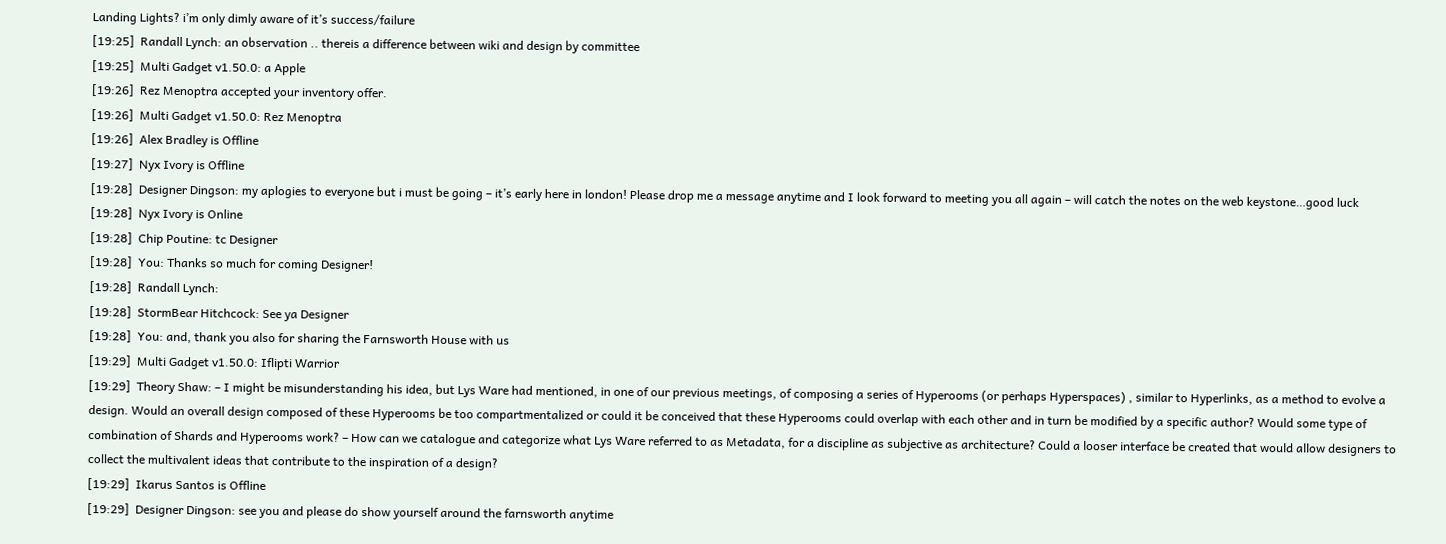Landing Lights? i’m only dimly aware of it’s success/failure
[19:25]  Randall Lynch: an observation .. thereis a difference between wiki and design by committee
[19:25]  Multi Gadget v1.50.0: a Apple
[19:26]  Rez Menoptra accepted your inventory offer.
[19:26]  Multi Gadget v1.50.0: Rez Menoptra
[19:26]  Alex Bradley is Offline
[19:27]  Nyx Ivory is Offline
[19:28]  Designer Dingson: my aplogies to everyone but i must be going – it’s early here in london! Please drop me a message anytime and I look forward to meeting you all again – will catch the notes on the web keystone…good luck
[19:28]  Nyx Ivory is Online
[19:28]  Chip Poutine: tc Designer
[19:28]  You: Thanks so much for coming Designer!
[19:28]  Randall Lynch:
[19:28]  StormBear Hitchcock: See ya Designer
[19:28]  You: and, thank you also for sharing the Farnsworth House with us
[19:29]  Multi Gadget v1.50.0: Iflipti Warrior
[19:29]  Theory Shaw: – I might be misunderstanding his idea, but Lys Ware had mentioned, in one of our previous meetings, of composing a series of Hyperooms (or perhaps Hyperspaces) , similar to Hyperlinks, as a method to evolve a design. Would an overall design composed of these Hyperooms be too compartmentalized or could it be conceived that these Hyperooms could overlap with each other and in turn be modified by a specific author? Would some type of combination of Shards and Hyperooms work? – How can we catalogue and categorize what Lys Ware referred to as Metadata, for a discipline as subjective as architecture? Could a looser interface be created that would allow designers to collect the multivalent ideas that contribute to the inspiration of a design?
[19:29]  Ikarus Santos is Offline
[19:29]  Designer Dingson: see you and please do show yourself around the farnsworth anytime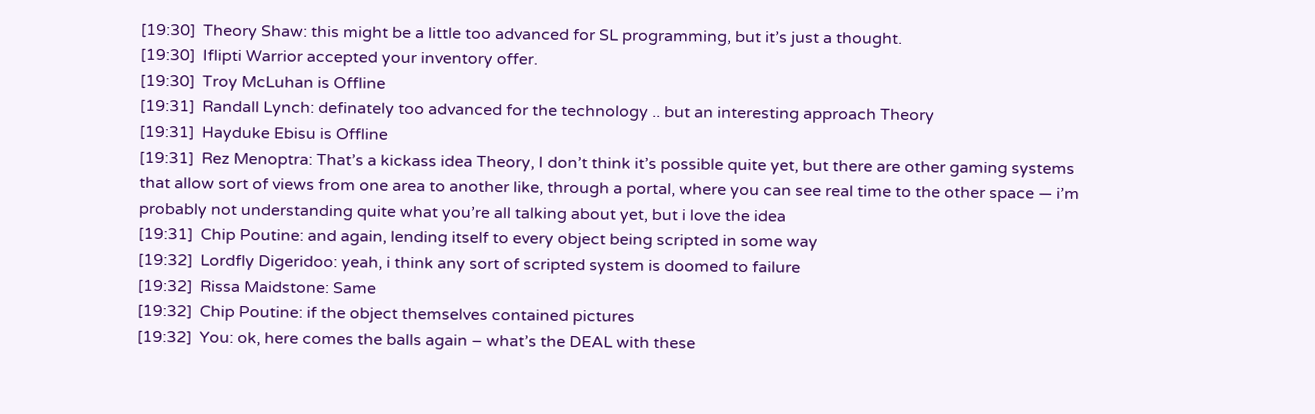[19:30]  Theory Shaw: this might be a little too advanced for SL programming, but it’s just a thought.
[19:30]  Iflipti Warrior accepted your inventory offer.
[19:30]  Troy McLuhan is Offline
[19:31]  Randall Lynch: definately too advanced for the technology .. but an interesting approach Theory
[19:31]  Hayduke Ebisu is Offline
[19:31]  Rez Menoptra: That’s a kickass idea Theory, I don’t think it’s possible quite yet, but there are other gaming systems that allow sort of views from one area to another like, through a portal, where you can see real time to the other space — i’m probably not understanding quite what you’re all talking about yet, but i love the idea
[19:31]  Chip Poutine: and again, lending itself to every object being scripted in some way
[19:32]  Lordfly Digeridoo: yeah, i think any sort of scripted system is doomed to failure
[19:32]  Rissa Maidstone: Same
[19:32]  Chip Poutine: if the object themselves contained pictures
[19:32]  You: ok, here comes the balls again – what’s the DEAL with these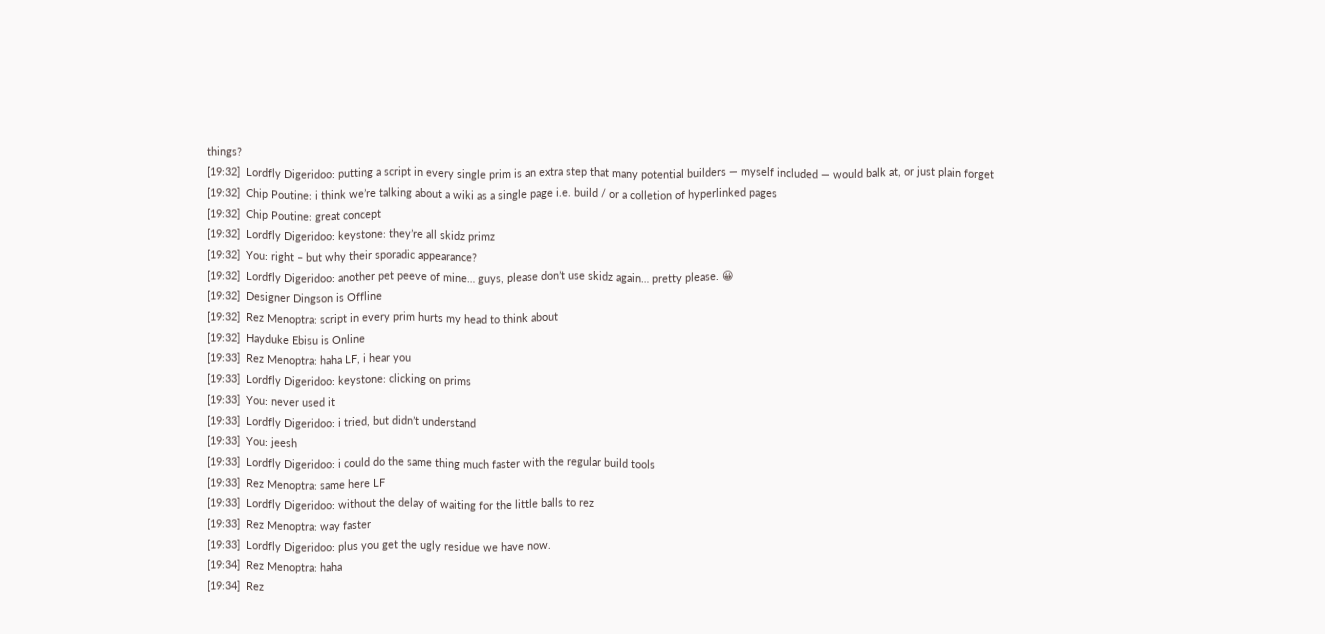things?
[19:32]  Lordfly Digeridoo: putting a script in every single prim is an extra step that many potential builders — myself included — would balk at, or just plain forget
[19:32]  Chip Poutine: i think we’re talking about a wiki as a single page i.e. build / or a colletion of hyperlinked pages
[19:32]  Chip Poutine: great concept
[19:32]  Lordfly Digeridoo: keystone: they’re all skidz primz
[19:32]  You: right – but why their sporadic appearance?
[19:32]  Lordfly Digeridoo: another pet peeve of mine… guys, please don’t use skidz again… pretty please. 😀
[19:32]  Designer Dingson is Offline
[19:32]  Rez Menoptra: script in every prim hurts my head to think about
[19:32]  Hayduke Ebisu is Online
[19:33]  Rez Menoptra: haha LF, i hear you
[19:33]  Lordfly Digeridoo: keystone: clicking on prims
[19:33]  You: never used it
[19:33]  Lordfly Digeridoo: i tried, but didn’t understand
[19:33]  You: jeesh
[19:33]  Lordfly Digeridoo: i could do the same thing much faster with the regular build tools
[19:33]  Rez Menoptra: same here LF
[19:33]  Lordfly Digeridoo: without the delay of waiting for the little balls to rez
[19:33]  Rez Menoptra: way faster
[19:33]  Lordfly Digeridoo: plus you get the ugly residue we have now.
[19:34]  Rez Menoptra: haha
[19:34]  Rez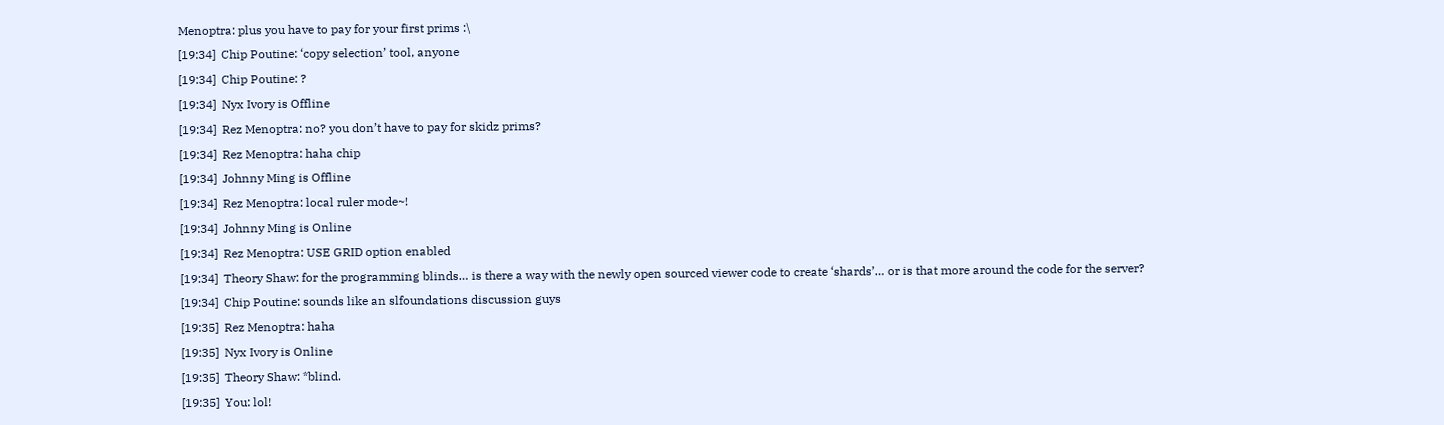Menoptra: plus you have to pay for your first prims :\
[19:34]  Chip Poutine: ‘copy selection’ tool, anyone
[19:34]  Chip Poutine: ?
[19:34]  Nyx Ivory is Offline
[19:34]  Rez Menoptra: no? you don’t have to pay for skidz prims?
[19:34]  Rez Menoptra: haha chip
[19:34]  Johnny Ming is Offline
[19:34]  Rez Menoptra: local ruler mode~!
[19:34]  Johnny Ming is Online
[19:34]  Rez Menoptra: USE GRID option enabled
[19:34]  Theory Shaw: for the programming blinds… is there a way with the newly open sourced viewer code to create ‘shards’… or is that more around the code for the server?
[19:34]  Chip Poutine: sounds like an slfoundations discussion guys
[19:35]  Rez Menoptra: haha
[19:35]  Nyx Ivory is Online
[19:35]  Theory Shaw: *blind.
[19:35]  You: lol!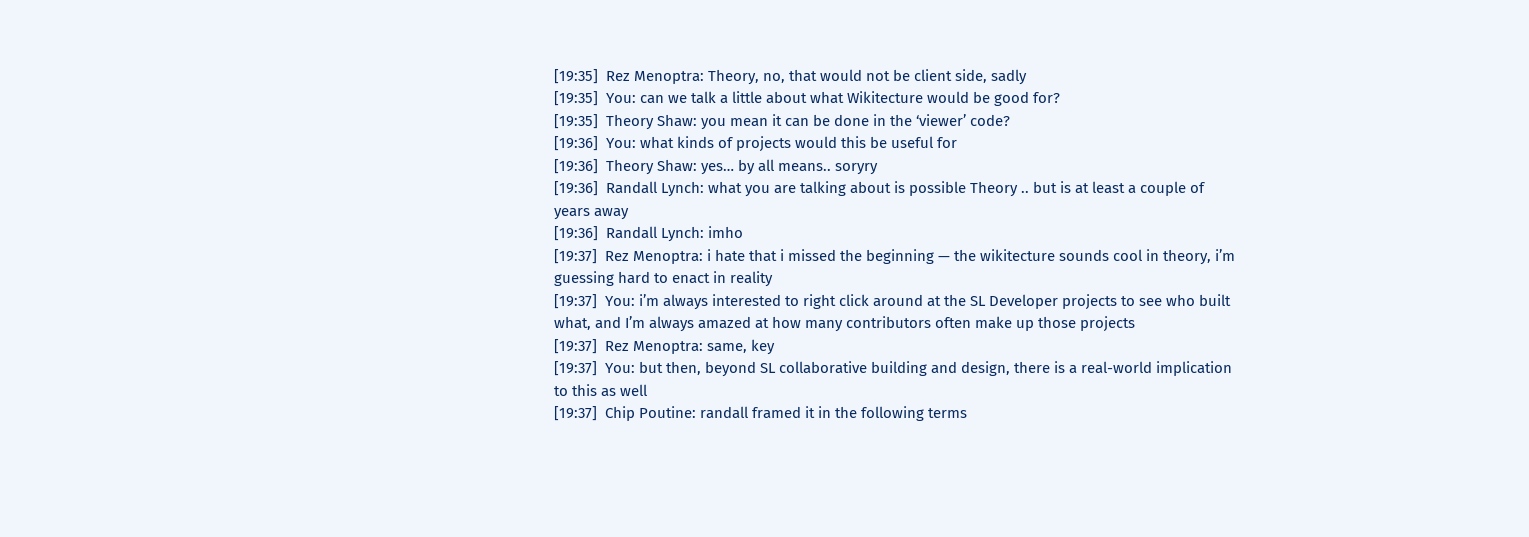[19:35]  Rez Menoptra: Theory, no, that would not be client side, sadly
[19:35]  You: can we talk a little about what Wikitecture would be good for?
[19:35]  Theory Shaw: you mean it can be done in the ‘viewer’ code?
[19:36]  You: what kinds of projects would this be useful for
[19:36]  Theory Shaw: yes… by all means.. soryry
[19:36]  Randall Lynch: what you are talking about is possible Theory .. but is at least a couple of years away
[19:36]  Randall Lynch: imho
[19:37]  Rez Menoptra: i hate that i missed the beginning — the wikitecture sounds cool in theory, i’m guessing hard to enact in reality
[19:37]  You: i’m always interested to right click around at the SL Developer projects to see who built what, and I’m always amazed at how many contributors often make up those projects
[19:37]  Rez Menoptra: same, key
[19:37]  You: but then, beyond SL collaborative building and design, there is a real-world implication to this as well
[19:37]  Chip Poutine: randall framed it in the following terms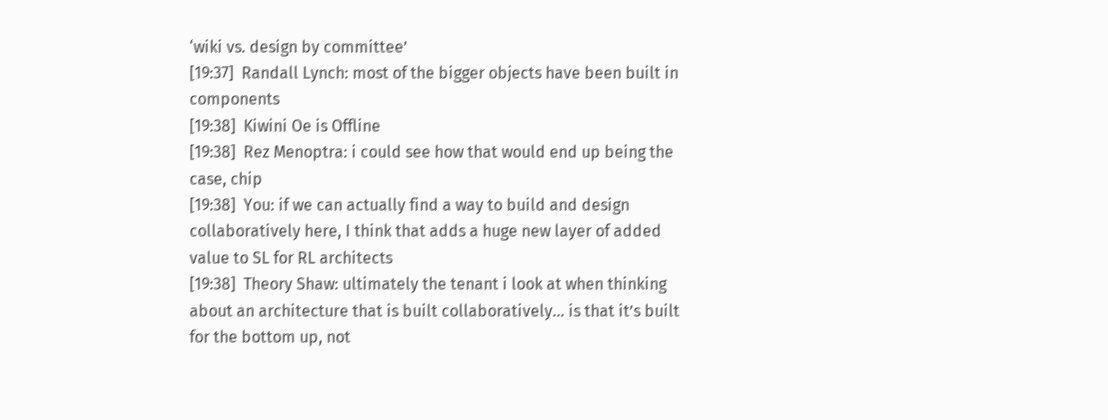‘wiki vs. design by committee’
[19:37]  Randall Lynch: most of the bigger objects have been built in components
[19:38]  Kiwini Oe is Offline
[19:38]  Rez Menoptra: i could see how that would end up being the case, chip
[19:38]  You: if we can actually find a way to build and design collaboratively here, I think that adds a huge new layer of added value to SL for RL architects
[19:38]  Theory Shaw: ultimately the tenant i look at when thinking about an architecture that is built collaboratively… is that it’s built for the bottom up, not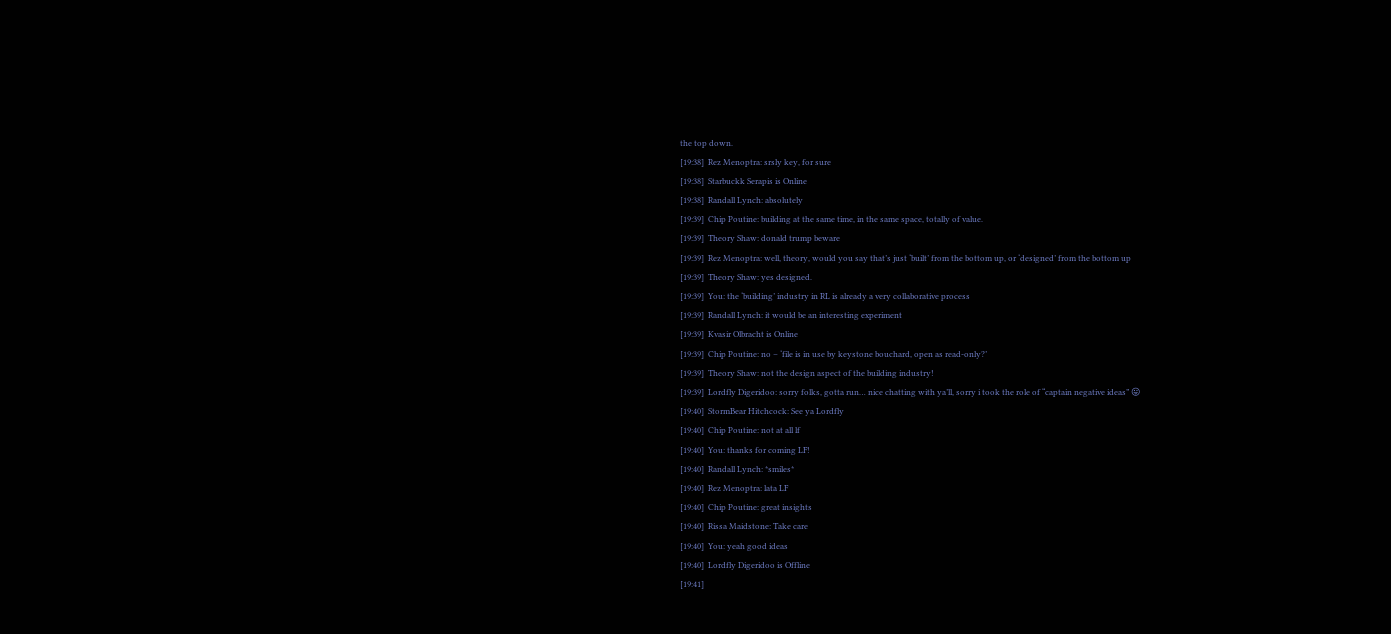the top down.
[19:38]  Rez Menoptra: srsly key, for sure
[19:38]  Starbuckk Serapis is Online
[19:38]  Randall Lynch: absolutely
[19:39]  Chip Poutine: building at the same time, in the same space, totally of value.
[19:39]  Theory Shaw: donald trump beware
[19:39]  Rez Menoptra: well, theory, would you say that’s just ‘built’ from the bottom up, or ‘designed’ from the bottom up
[19:39]  Theory Shaw: yes designed.
[19:39]  You: the ‘building’ industry in RL is already a very collaborative process
[19:39]  Randall Lynch: it would be an interesting experiment
[19:39]  Kvasir Olbracht is Online
[19:39]  Chip Poutine: no – ‘file is in use by keystone bouchard, open as read-only?’
[19:39]  Theory Shaw: not the design aspect of the building industry!
[19:39]  Lordfly Digeridoo: sorry folks, gotta run… nice chatting with ya’ll, sorry i took the role of “captain negative ideas” 😛
[19:40]  StormBear Hitchcock: See ya Lordfly
[19:40]  Chip Poutine: not at all lf
[19:40]  You: thanks for coming LF!
[19:40]  Randall Lynch: *smiles*
[19:40]  Rez Menoptra: lata LF
[19:40]  Chip Poutine: great insights
[19:40]  Rissa Maidstone: Take care
[19:40]  You: yeah good ideas
[19:40]  Lordfly Digeridoo is Offline
[19:41]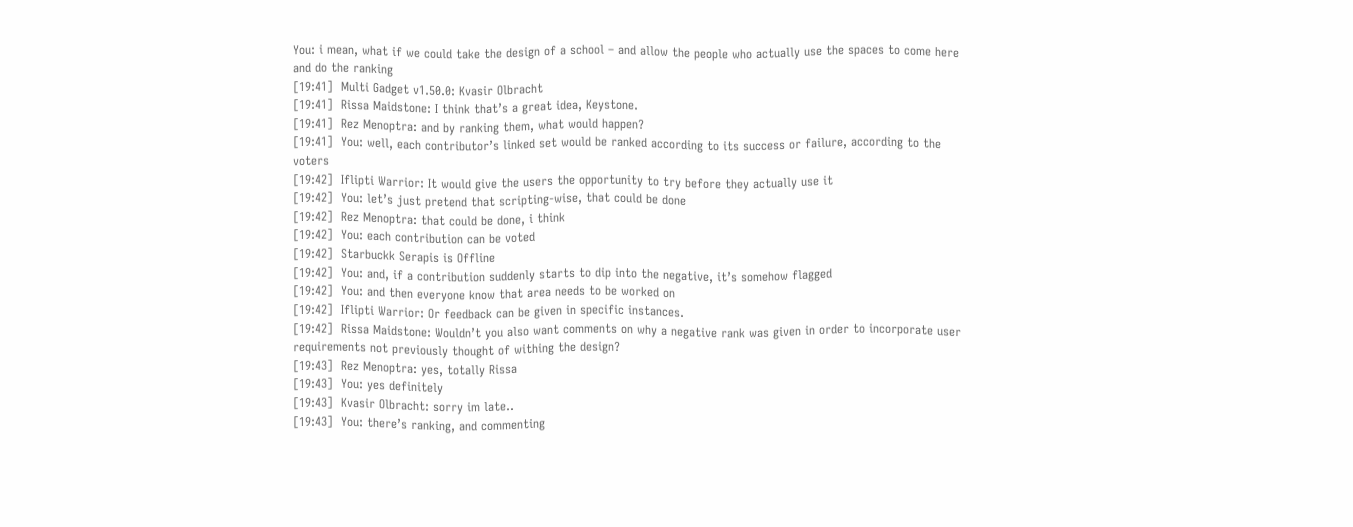You: i mean, what if we could take the design of a school – and allow the people who actually use the spaces to come here and do the ranking
[19:41]  Multi Gadget v1.50.0: Kvasir Olbracht
[19:41]  Rissa Maidstone: I think that’s a great idea, Keystone.
[19:41]  Rez Menoptra: and by ranking them, what would happen?
[19:41]  You: well, each contributor’s linked set would be ranked according to its success or failure, according to the voters
[19:42]  Iflipti Warrior: It would give the users the opportunity to try before they actually use it
[19:42]  You: let’s just pretend that scripting-wise, that could be done
[19:42]  Rez Menoptra: that could be done, i think
[19:42]  You: each contribution can be voted
[19:42]  Starbuckk Serapis is Offline
[19:42]  You: and, if a contribution suddenly starts to dip into the negative, it’s somehow flagged
[19:42]  You: and then everyone know that area needs to be worked on
[19:42]  Iflipti Warrior: Or feedback can be given in specific instances.
[19:42]  Rissa Maidstone: Wouldn’t you also want comments on why a negative rank was given in order to incorporate user requirements not previously thought of withing the design?
[19:43]  Rez Menoptra: yes, totally Rissa
[19:43]  You: yes definitely
[19:43]  Kvasir Olbracht: sorry im late..
[19:43]  You: there’s ranking, and commenting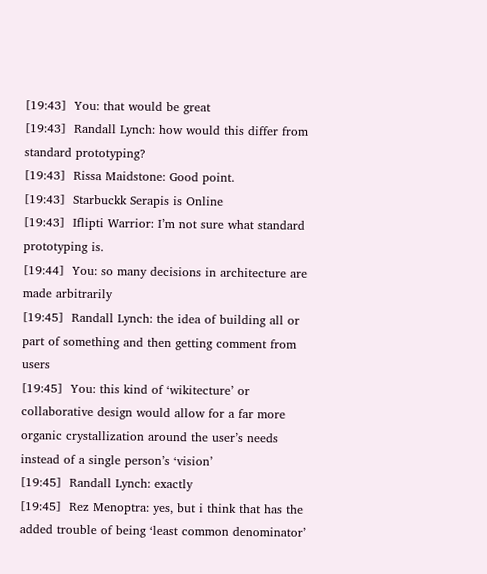[19:43]  You: that would be great
[19:43]  Randall Lynch: how would this differ from standard prototyping?
[19:43]  Rissa Maidstone: Good point.
[19:43]  Starbuckk Serapis is Online
[19:43]  Iflipti Warrior: I’m not sure what standard prototyping is.
[19:44]  You: so many decisions in architecture are made arbitrarily
[19:45]  Randall Lynch: the idea of building all or part of something and then getting comment from users
[19:45]  You: this kind of ‘wikitecture’ or collaborative design would allow for a far more organic crystallization around the user’s needs instead of a single person’s ‘vision’
[19:45]  Randall Lynch: exactly
[19:45]  Rez Menoptra: yes, but i think that has the added trouble of being ‘least common denominator’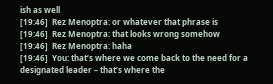ish as well
[19:46]  Rez Menoptra: or whatever that phrase is
[19:46]  Rez Menoptra: that looks wrong somehow
[19:46]  Rez Menoptra: haha
[19:46]  You: that’s where we come back to the need for a designated leader – that’s where the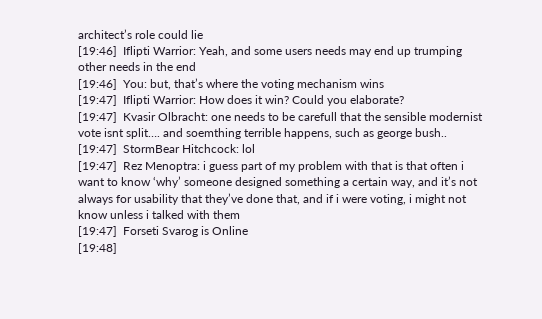architect’s role could lie
[19:46]  Iflipti Warrior: Yeah, and some users needs may end up trumping other needs in the end
[19:46]  You: but, that’s where the voting mechanism wins
[19:47]  Iflipti Warrior: How does it win? Could you elaborate?
[19:47]  Kvasir Olbracht: one needs to be carefull that the sensible modernist vote isnt split…. and soemthing terrible happens, such as george bush..
[19:47]  StormBear Hitchcock: lol
[19:47]  Rez Menoptra: i guess part of my problem with that is that often i want to know ‘why’ someone designed something a certain way, and it’s not always for usability that they’ve done that, and if i were voting, i might not know unless i talked with them
[19:47]  Forseti Svarog is Online
[19:48]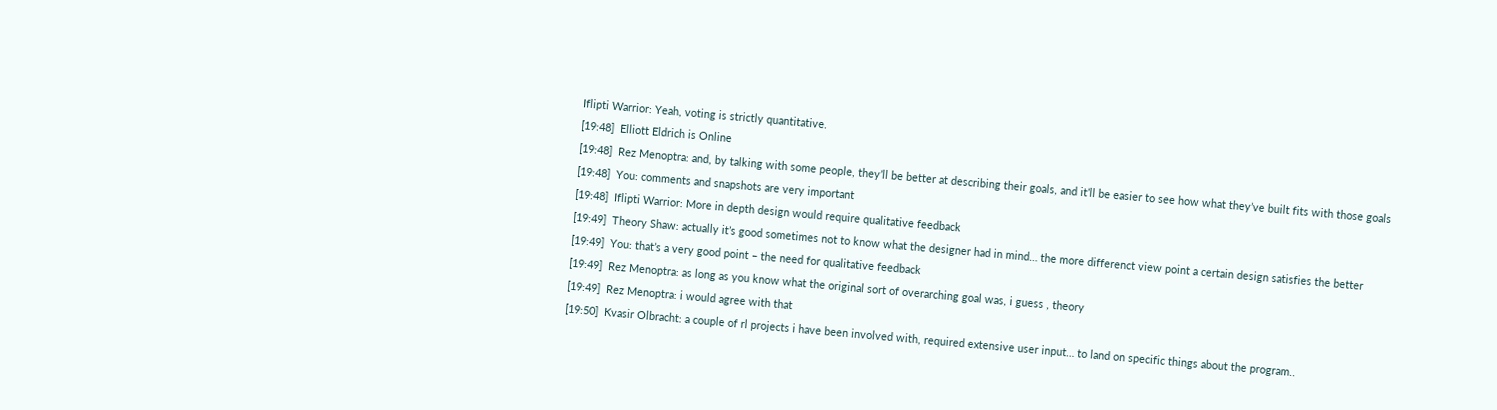Iflipti Warrior: Yeah, voting is strictly quantitative.
[19:48]  Elliott Eldrich is Online
[19:48]  Rez Menoptra: and, by talking with some people, they’ll be better at describing their goals, and it’ll be easier to see how what they’ve built fits with those goals
[19:48]  You: comments and snapshots are very important
[19:48]  Iflipti Warrior: More in depth design would require qualitative feedback
[19:49]  Theory Shaw: actually it’s good sometimes not to know what the designer had in mind… the more differenct view point a certain design satisfies the better
[19:49]  You: that’s a very good point – the need for qualitative feedback
[19:49]  Rez Menoptra: as long as you know what the original sort of overarching goal was, i guess , theory
[19:49]  Rez Menoptra: i would agree with that
[19:50]  Kvasir Olbracht: a couple of rl projects i have been involved with, required extensive user input… to land on specific things about the program..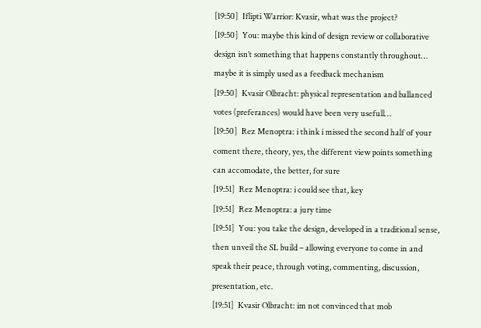[19:50]  Iflipti Warrior: Kvasir, what was the project?
[19:50]  You: maybe this kind of design review or collaborative design isn’t something that happens constantly throughout… maybe it is simply used as a feedback mechanism
[19:50]  Kvasir Olbracht: physical representation and ballanced votes (preferances) would have been very usefull…
[19:50]  Rez Menoptra: i think i missed the second half of your coment there, theory, yes, the different view points something can accomodate, the better, for sure
[19:51]  Rez Menoptra: i could see that, key
[19:51]  Rez Menoptra: a jury time
[19:51]  You: you take the design, developed in a traditional sense, then unveil the SL build – allowing everyone to come in and speak their peace, through voting, commenting, discussion, presentation, etc.
[19:51]  Kvasir Olbracht: im not convinced that mob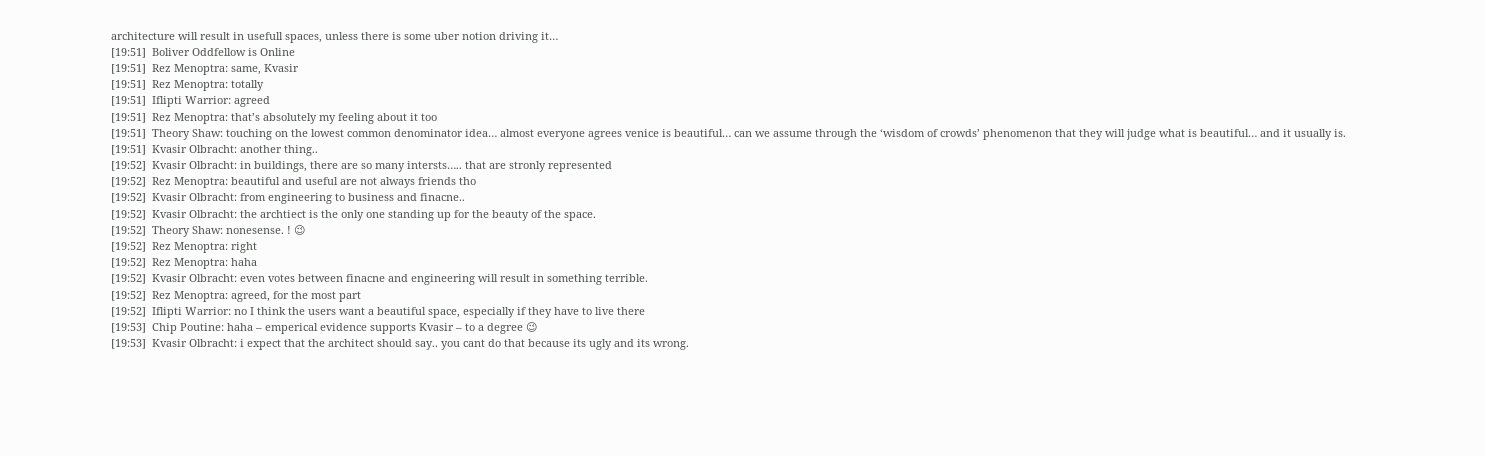architecture will result in usefull spaces, unless there is some uber notion driving it…
[19:51]  Boliver Oddfellow is Online
[19:51]  Rez Menoptra: same, Kvasir
[19:51]  Rez Menoptra: totally
[19:51]  Iflipti Warrior: agreed
[19:51]  Rez Menoptra: that’s absolutely my feeling about it too
[19:51]  Theory Shaw: touching on the lowest common denominator idea… almost everyone agrees venice is beautiful… can we assume through the ‘wisdom of crowds’ phenomenon that they will judge what is beautiful… and it usually is.
[19:51]  Kvasir Olbracht: another thing..
[19:52]  Kvasir Olbracht: in buildings, there are so many intersts….. that are stronly represented
[19:52]  Rez Menoptra: beautiful and useful are not always friends tho
[19:52]  Kvasir Olbracht: from engineering to business and finacne..
[19:52]  Kvasir Olbracht: the archtiect is the only one standing up for the beauty of the space.
[19:52]  Theory Shaw: nonesense. ! 😉
[19:52]  Rez Menoptra: right
[19:52]  Rez Menoptra: haha
[19:52]  Kvasir Olbracht: even votes between finacne and engineering will result in something terrible.
[19:52]  Rez Menoptra: agreed, for the most part
[19:52]  Iflipti Warrior: no I think the users want a beautiful space, especially if they have to live there
[19:53]  Chip Poutine: haha – emperical evidence supports Kvasir – to a degree 😉
[19:53]  Kvasir Olbracht: i expect that the architect should say.. you cant do that because its ugly and its wrong.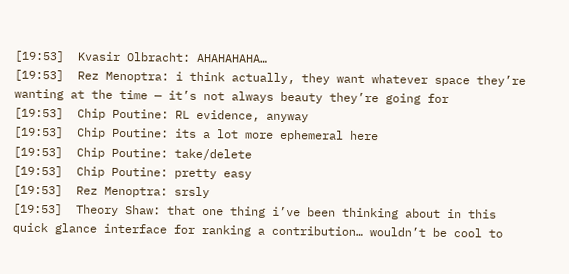[19:53]  Kvasir Olbracht: AHAHAHAHA…
[19:53]  Rez Menoptra: i think actually, they want whatever space they’re wanting at the time — it’s not always beauty they’re going for
[19:53]  Chip Poutine: RL evidence, anyway
[19:53]  Chip Poutine: its a lot more ephemeral here
[19:53]  Chip Poutine: take/delete
[19:53]  Chip Poutine: pretty easy
[19:53]  Rez Menoptra: srsly
[19:53]  Theory Shaw: that one thing i’ve been thinking about in this quick glance interface for ranking a contribution… wouldn’t be cool to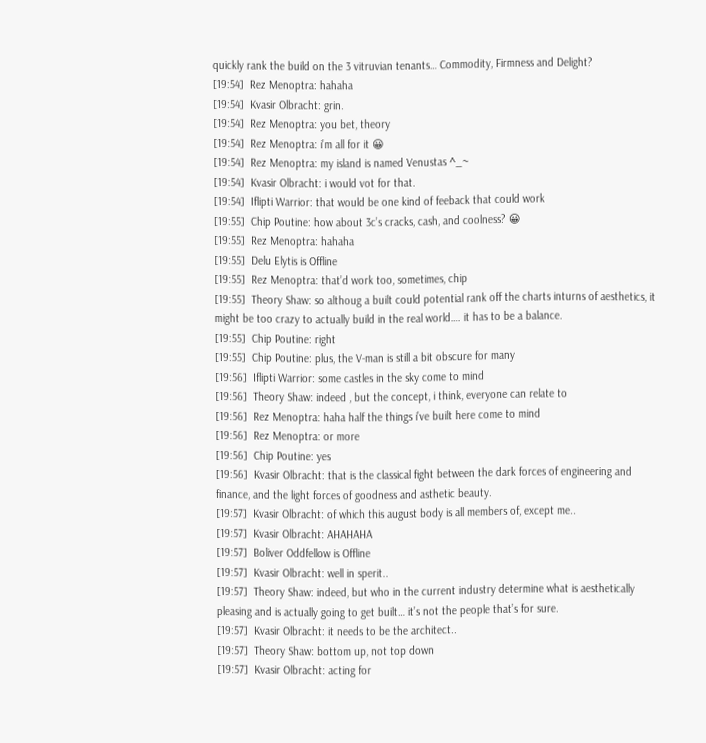quickly rank the build on the 3 vitruvian tenants… Commodity, Firmness and Delight?
[19:54]  Rez Menoptra: hahaha
[19:54]  Kvasir Olbracht: grin.
[19:54]  Rez Menoptra: you bet, theory
[19:54]  Rez Menoptra: i’m all for it 😀
[19:54]  Rez Menoptra: my island is named Venustas ^_~
[19:54]  Kvasir Olbracht: i would vot for that.
[19:54]  Iflipti Warrior: that would be one kind of feeback that could work
[19:55]  Chip Poutine: how about 3c’s cracks, cash, and coolness? 😀
[19:55]  Rez Menoptra: hahaha
[19:55]  Delu Elytis is Offline
[19:55]  Rez Menoptra: that’d work too, sometimes, chip
[19:55]  Theory Shaw: so althoug a built could potential rank off the charts inturns of aesthetics, it might be too crazy to actually build in the real world…. it has to be a balance.
[19:55]  Chip Poutine: right
[19:55]  Chip Poutine: plus, the V-man is still a bit obscure for many
[19:56]  Iflipti Warrior: some castles in the sky come to mind
[19:56]  Theory Shaw: indeed , but the concept, i think, everyone can relate to
[19:56]  Rez Menoptra: haha half the things i’ve built here come to mind
[19:56]  Rez Menoptra: or more
[19:56]  Chip Poutine: yes
[19:56]  Kvasir Olbracht: that is the classical fight between the dark forces of engineering and finance, and the light forces of goodness and asthetic beauty.
[19:57]  Kvasir Olbracht: of which this august body is all members of, except me..
[19:57]  Kvasir Olbracht: AHAHAHA
[19:57]  Boliver Oddfellow is Offline
[19:57]  Kvasir Olbracht: well in sperit..
[19:57]  Theory Shaw: indeed, but who in the current industry determine what is aesthetically pleasing and is actually going to get built… it’s not the people that’s for sure.
[19:57]  Kvasir Olbracht: it needs to be the architect..
[19:57]  Theory Shaw: bottom up, not top down
[19:57]  Kvasir Olbracht: acting for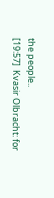the people..
[19:57]  Kvasir Olbracht: for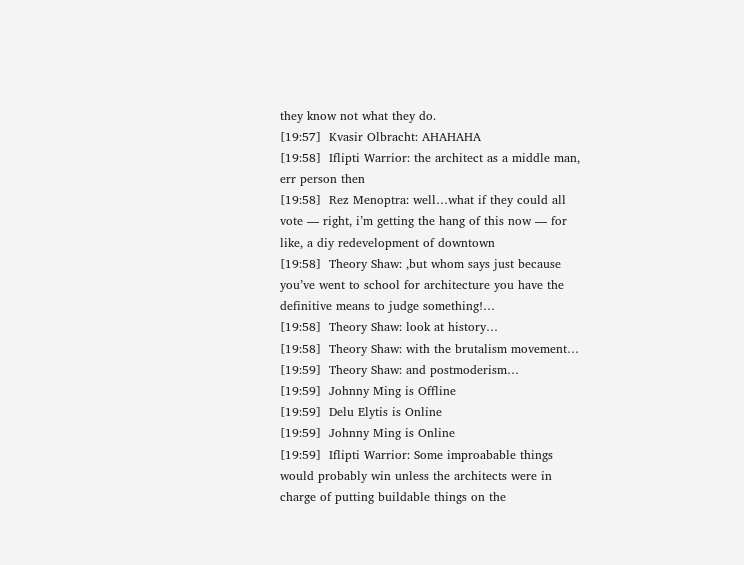they know not what they do.
[19:57]  Kvasir Olbracht: AHAHAHA
[19:58]  Iflipti Warrior: the architect as a middle man, err person then
[19:58]  Rez Menoptra: well…what if they could all vote — right, i’m getting the hang of this now — for like, a diy redevelopment of downtown
[19:58]  Theory Shaw: ,but whom says just because you’ve went to school for architecture you have the definitive means to judge something!…
[19:58]  Theory Shaw: look at history…
[19:58]  Theory Shaw: with the brutalism movement…
[19:59]  Theory Shaw: and postmoderism…
[19:59]  Johnny Ming is Offline
[19:59]  Delu Elytis is Online
[19:59]  Johnny Ming is Online
[19:59]  Iflipti Warrior: Some improabable things would probably win unless the architects were in charge of putting buildable things on the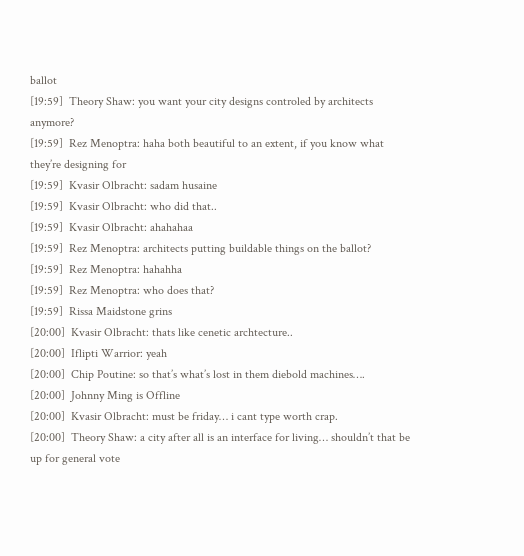ballot
[19:59]  Theory Shaw: you want your city designs controled by architects anymore?
[19:59]  Rez Menoptra: haha both beautiful to an extent, if you know what they’re designing for
[19:59]  Kvasir Olbracht: sadam husaine
[19:59]  Kvasir Olbracht: who did that..
[19:59]  Kvasir Olbracht: ahahahaa
[19:59]  Rez Menoptra: architects putting buildable things on the ballot?
[19:59]  Rez Menoptra: hahahha
[19:59]  Rez Menoptra: who does that?
[19:59]  Rissa Maidstone grins
[20:00]  Kvasir Olbracht: thats like cenetic archtecture..
[20:00]  Iflipti Warrior: yeah
[20:00]  Chip Poutine: so that’s what’s lost in them diebold machines….
[20:00]  Johnny Ming is Offline
[20:00]  Kvasir Olbracht: must be friday… i cant type worth crap.
[20:00]  Theory Shaw: a city after all is an interface for living… shouldn’t that be up for general vote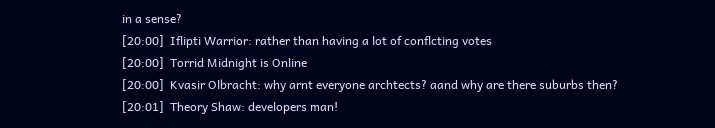in a sense?
[20:00]  Iflipti Warrior: rather than having a lot of conflcting votes
[20:00]  Torrid Midnight is Online
[20:00]  Kvasir Olbracht: why arnt everyone archtects? aand why are there suburbs then?
[20:01]  Theory Shaw: developers man!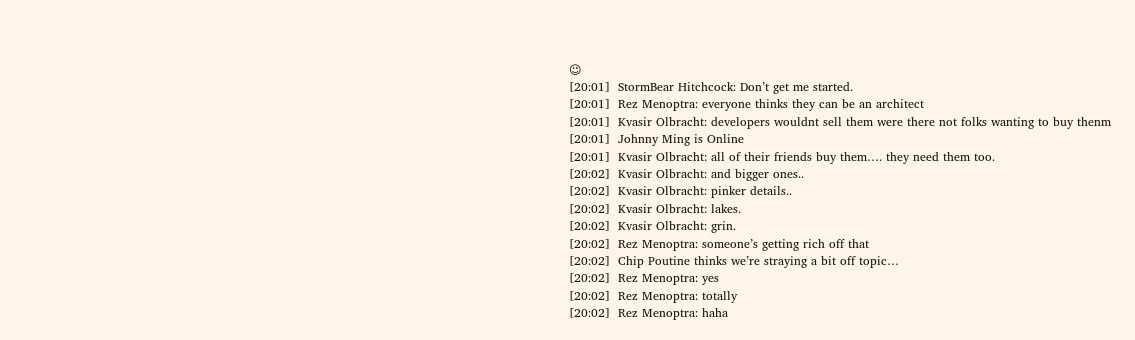😉
[20:01]  StormBear Hitchcock: Don’t get me started.
[20:01]  Rez Menoptra: everyone thinks they can be an architect
[20:01]  Kvasir Olbracht: developers wouldnt sell them were there not folks wanting to buy thenm
[20:01]  Johnny Ming is Online
[20:01]  Kvasir Olbracht: all of their friends buy them…. they need them too.
[20:02]  Kvasir Olbracht: and bigger ones..
[20:02]  Kvasir Olbracht: pinker details..
[20:02]  Kvasir Olbracht: lakes.
[20:02]  Kvasir Olbracht: grin.
[20:02]  Rez Menoptra: someone’s getting rich off that
[20:02]  Chip Poutine thinks we’re straying a bit off topic…
[20:02]  Rez Menoptra: yes
[20:02]  Rez Menoptra: totally
[20:02]  Rez Menoptra: haha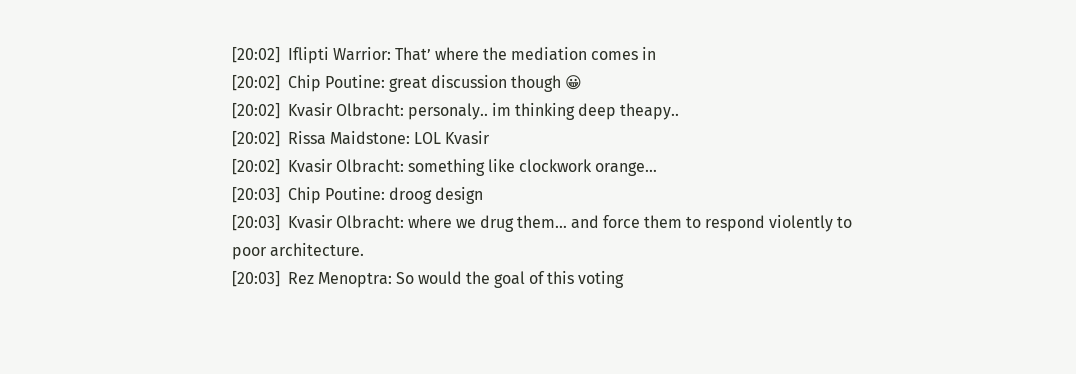[20:02]  Iflipti Warrior: That’ where the mediation comes in
[20:02]  Chip Poutine: great discussion though 😀
[20:02]  Kvasir Olbracht: personaly.. im thinking deep theapy..
[20:02]  Rissa Maidstone: LOL Kvasir
[20:02]  Kvasir Olbracht: something like clockwork orange…
[20:03]  Chip Poutine: droog design
[20:03]  Kvasir Olbracht: where we drug them… and force them to respond violently to poor architecture.
[20:03]  Rez Menoptra: So would the goal of this voting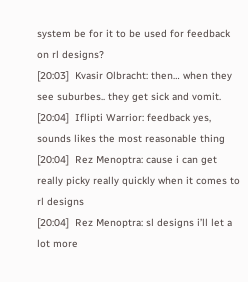system be for it to be used for feedback on rl designs?
[20:03]  Kvasir Olbracht: then… when they see suburbes.. they get sick and vomit.
[20:04]  Iflipti Warrior: feedback yes, sounds likes the most reasonable thing
[20:04]  Rez Menoptra: cause i can get really picky really quickly when it comes to rl designs
[20:04]  Rez Menoptra: sl designs i’ll let a lot more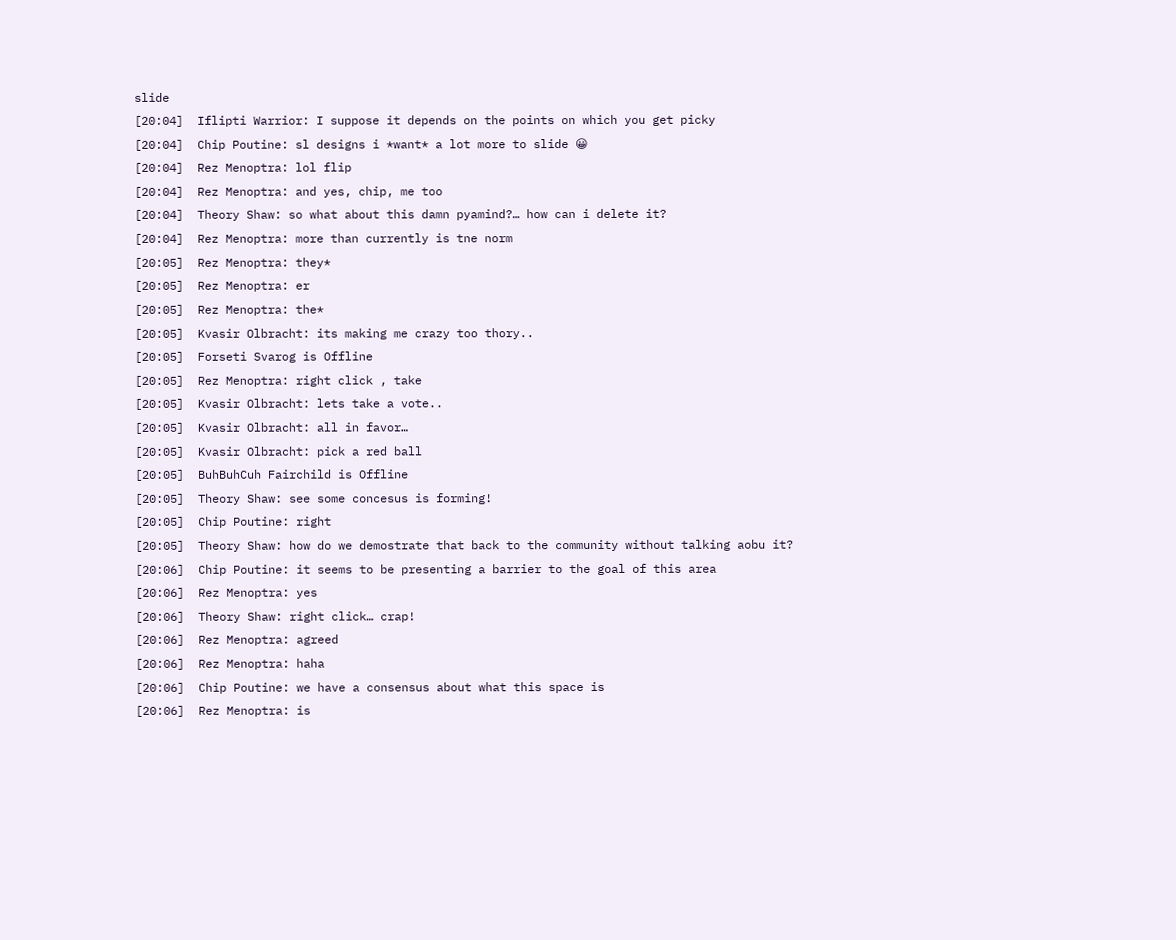slide
[20:04]  Iflipti Warrior: I suppose it depends on the points on which you get picky
[20:04]  Chip Poutine: sl designs i *want* a lot more to slide 😀
[20:04]  Rez Menoptra: lol flip
[20:04]  Rez Menoptra: and yes, chip, me too
[20:04]  Theory Shaw: so what about this damn pyamind?… how can i delete it?
[20:04]  Rez Menoptra: more than currently is tne norm
[20:05]  Rez Menoptra: they*
[20:05]  Rez Menoptra: er
[20:05]  Rez Menoptra: the*
[20:05]  Kvasir Olbracht: its making me crazy too thory..
[20:05]  Forseti Svarog is Offline
[20:05]  Rez Menoptra: right click , take
[20:05]  Kvasir Olbracht: lets take a vote..
[20:05]  Kvasir Olbracht: all in favor…
[20:05]  Kvasir Olbracht: pick a red ball
[20:05]  BuhBuhCuh Fairchild is Offline
[20:05]  Theory Shaw: see some concesus is forming!
[20:05]  Chip Poutine: right
[20:05]  Theory Shaw: how do we demostrate that back to the community without talking aobu it?
[20:06]  Chip Poutine: it seems to be presenting a barrier to the goal of this area
[20:06]  Rez Menoptra: yes
[20:06]  Theory Shaw: right click… crap!
[20:06]  Rez Menoptra: agreed
[20:06]  Rez Menoptra: haha
[20:06]  Chip Poutine: we have a consensus about what this space is
[20:06]  Rez Menoptra: is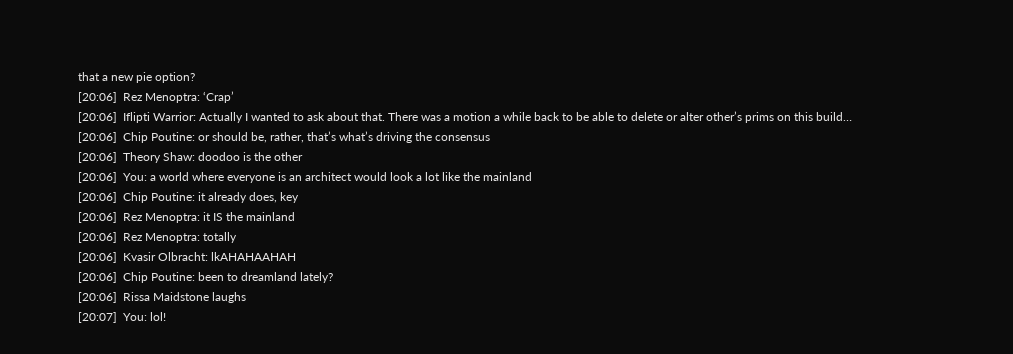that a new pie option?
[20:06]  Rez Menoptra: ‘Crap’
[20:06]  Iflipti Warrior: Actually I wanted to ask about that. There was a motion a while back to be able to delete or alter other’s prims on this build…
[20:06]  Chip Poutine: or should be, rather, that’s what’s driving the consensus
[20:06]  Theory Shaw: doodoo is the other
[20:06]  You: a world where everyone is an architect would look a lot like the mainland
[20:06]  Chip Poutine: it already does, key
[20:06]  Rez Menoptra: it IS the mainland
[20:06]  Rez Menoptra: totally
[20:06]  Kvasir Olbracht: lkAHAHAAHAH
[20:06]  Chip Poutine: been to dreamland lately?
[20:06]  Rissa Maidstone laughs
[20:07]  You: lol!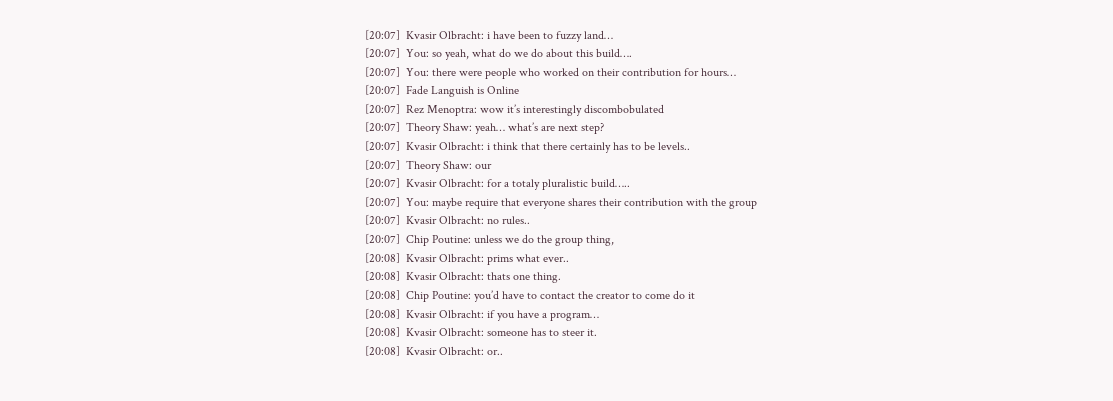[20:07]  Kvasir Olbracht: i have been to fuzzy land…
[20:07]  You: so yeah, what do we do about this build….
[20:07]  You: there were people who worked on their contribution for hours…
[20:07]  Fade Languish is Online
[20:07]  Rez Menoptra: wow it’s interestingly discombobulated
[20:07]  Theory Shaw: yeah… what’s are next step?
[20:07]  Kvasir Olbracht: i think that there certainly has to be levels..
[20:07]  Theory Shaw: our
[20:07]  Kvasir Olbracht: for a totaly pluralistic build…..
[20:07]  You: maybe require that everyone shares their contribution with the group
[20:07]  Kvasir Olbracht: no rules..
[20:07]  Chip Poutine: unless we do the group thing,
[20:08]  Kvasir Olbracht: prims what ever..
[20:08]  Kvasir Olbracht: thats one thing.
[20:08]  Chip Poutine: you’d have to contact the creator to come do it
[20:08]  Kvasir Olbracht: if you have a program…
[20:08]  Kvasir Olbracht: someone has to steer it.
[20:08]  Kvasir Olbracht: or..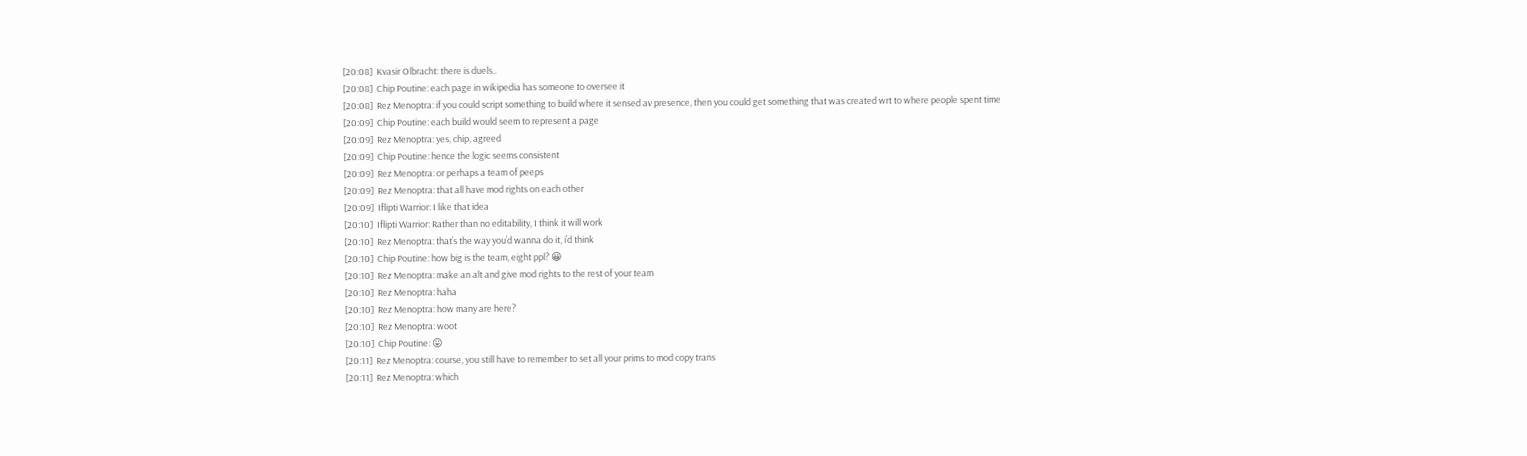[20:08]  Kvasir Olbracht: there is duels..
[20:08]  Chip Poutine: each page in wikipedia has someone to oversee it
[20:08]  Rez Menoptra: if you could script something to build where it sensed av presence, then you could get something that was created wrt to where people spent time
[20:09]  Chip Poutine: each build would seem to represent a page
[20:09]  Rez Menoptra: yes, chip, agreed
[20:09]  Chip Poutine: hence the logic seems consistent
[20:09]  Rez Menoptra: or perhaps a team of peeps
[20:09]  Rez Menoptra: that all have mod rights on each other
[20:09]  Iflipti Warrior: I like that idea
[20:10]  Iflipti Warrior: Rather than no editability, I think it will work
[20:10]  Rez Menoptra: that’s the way you’d wanna do it, i’d think
[20:10]  Chip Poutine: how big is the team, eight ppl? 😀
[20:10]  Rez Menoptra: make an alt and give mod rights to the rest of your team
[20:10]  Rez Menoptra: haha
[20:10]  Rez Menoptra: how many are here?
[20:10]  Rez Menoptra: woot
[20:10]  Chip Poutine: 😛
[20:11]  Rez Menoptra: course, you still have to remember to set all your prims to mod copy trans
[20:11]  Rez Menoptra: which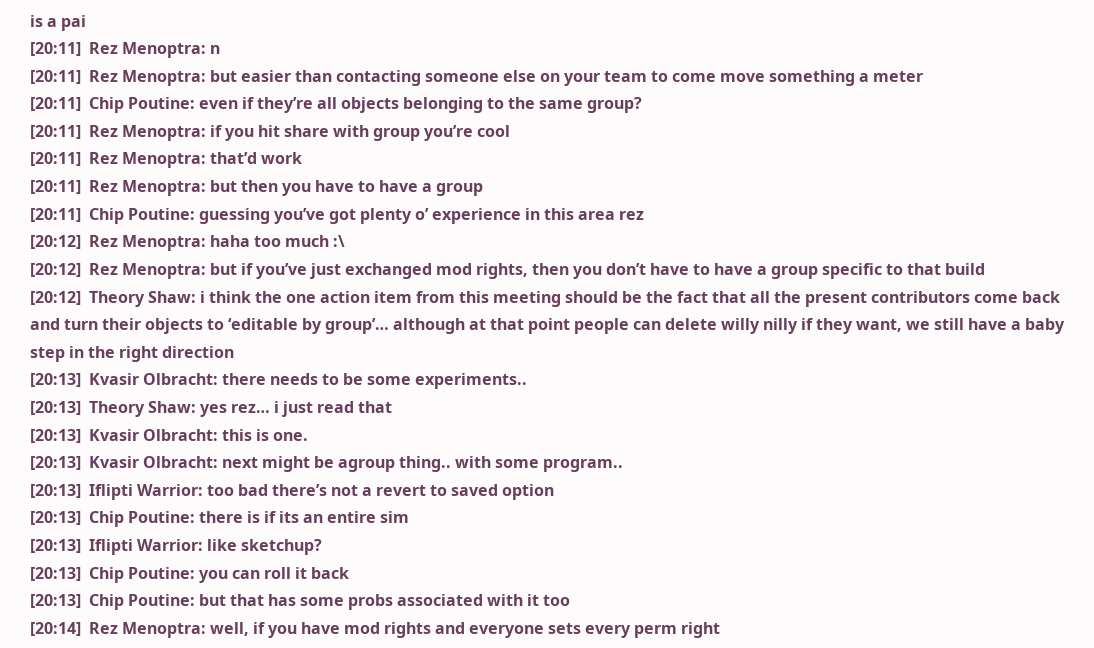is a pai
[20:11]  Rez Menoptra: n
[20:11]  Rez Menoptra: but easier than contacting someone else on your team to come move something a meter
[20:11]  Chip Poutine: even if they’re all objects belonging to the same group?
[20:11]  Rez Menoptra: if you hit share with group you’re cool
[20:11]  Rez Menoptra: that’d work
[20:11]  Rez Menoptra: but then you have to have a group
[20:11]  Chip Poutine: guessing you’ve got plenty o’ experience in this area rez
[20:12]  Rez Menoptra: haha too much :\
[20:12]  Rez Menoptra: but if you’ve just exchanged mod rights, then you don’t have to have a group specific to that build
[20:12]  Theory Shaw: i think the one action item from this meeting should be the fact that all the present contributors come back and turn their objects to ‘editable by group’… although at that point people can delete willy nilly if they want, we still have a baby step in the right direction
[20:13]  Kvasir Olbracht: there needs to be some experiments..
[20:13]  Theory Shaw: yes rez… i just read that
[20:13]  Kvasir Olbracht: this is one.
[20:13]  Kvasir Olbracht: next might be agroup thing.. with some program..
[20:13]  Iflipti Warrior: too bad there’s not a revert to saved option
[20:13]  Chip Poutine: there is if its an entire sim
[20:13]  Iflipti Warrior: like sketchup?
[20:13]  Chip Poutine: you can roll it back
[20:13]  Chip Poutine: but that has some probs associated with it too
[20:14]  Rez Menoptra: well, if you have mod rights and everyone sets every perm right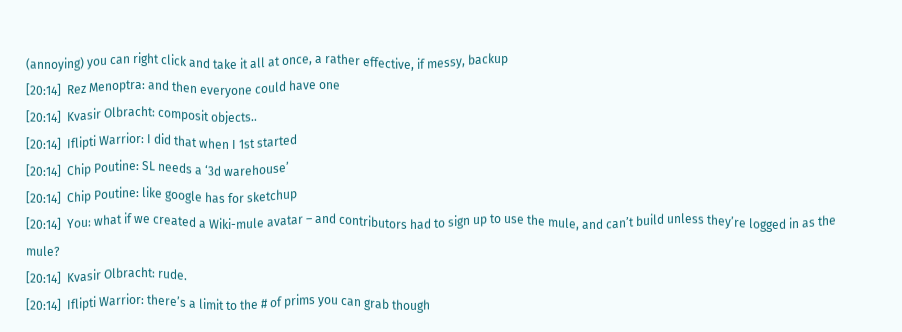(annoying) you can right click and take it all at once, a rather effective, if messy, backup
[20:14]  Rez Menoptra: and then everyone could have one
[20:14]  Kvasir Olbracht: composit objects..
[20:14]  Iflipti Warrior: I did that when I 1st started
[20:14]  Chip Poutine: SL needs a ‘3d warehouse’
[20:14]  Chip Poutine: like google has for sketchup
[20:14]  You: what if we created a Wiki-mule avatar – and contributors had to sign up to use the mule, and can’t build unless they’re logged in as the mule?
[20:14]  Kvasir Olbracht: rude.
[20:14]  Iflipti Warrior: there’s a limit to the # of prims you can grab though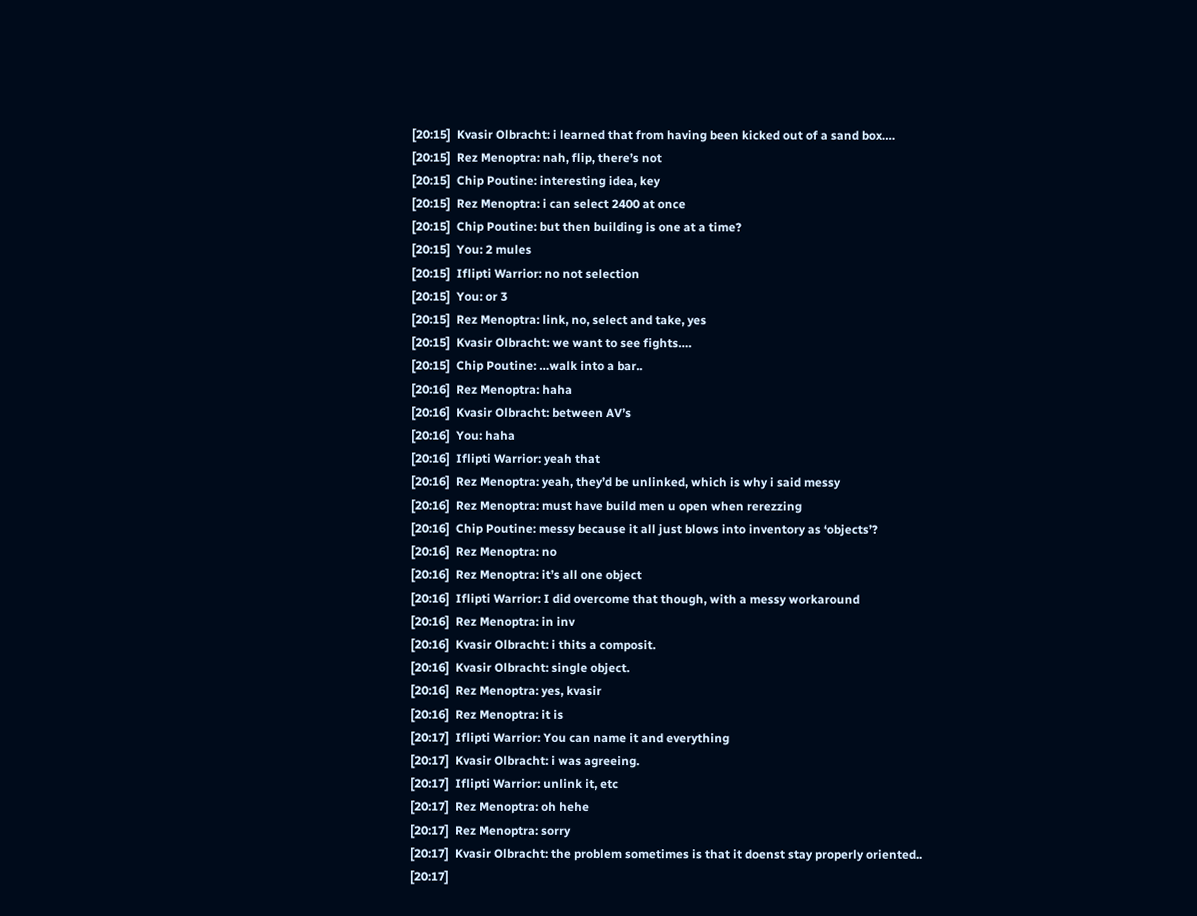[20:15]  Kvasir Olbracht: i learned that from having been kicked out of a sand box….
[20:15]  Rez Menoptra: nah, flip, there’s not
[20:15]  Chip Poutine: interesting idea, key
[20:15]  Rez Menoptra: i can select 2400 at once
[20:15]  Chip Poutine: but then building is one at a time?
[20:15]  You: 2 mules
[20:15]  Iflipti Warrior: no not selection
[20:15]  You: or 3
[20:15]  Rez Menoptra: link, no, select and take, yes
[20:15]  Kvasir Olbracht: we want to see fights….
[20:15]  Chip Poutine: …walk into a bar..
[20:16]  Rez Menoptra: haha
[20:16]  Kvasir Olbracht: between AV’s
[20:16]  You: haha
[20:16]  Iflipti Warrior: yeah that
[20:16]  Rez Menoptra: yeah, they’d be unlinked, which is why i said messy
[20:16]  Rez Menoptra: must have build men u open when rerezzing
[20:16]  Chip Poutine: messy because it all just blows into inventory as ‘objects’?
[20:16]  Rez Menoptra: no
[20:16]  Rez Menoptra: it’s all one object
[20:16]  Iflipti Warrior: I did overcome that though, with a messy workaround
[20:16]  Rez Menoptra: in inv
[20:16]  Kvasir Olbracht: i thits a composit.
[20:16]  Kvasir Olbracht: single object.
[20:16]  Rez Menoptra: yes, kvasir
[20:16]  Rez Menoptra: it is
[20:17]  Iflipti Warrior: You can name it and everything
[20:17]  Kvasir Olbracht: i was agreeing.
[20:17]  Iflipti Warrior: unlink it, etc
[20:17]  Rez Menoptra: oh hehe
[20:17]  Rez Menoptra: sorry
[20:17]  Kvasir Olbracht: the problem sometimes is that it doenst stay properly oriented..
[20:17]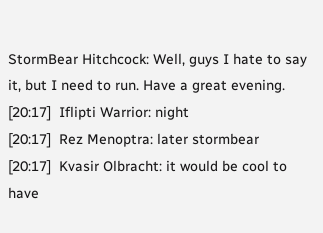StormBear Hitchcock: Well, guys I hate to say it, but I need to run. Have a great evening.
[20:17]  Iflipti Warrior: night
[20:17]  Rez Menoptra: later stormbear
[20:17]  Kvasir Olbracht: it would be cool to have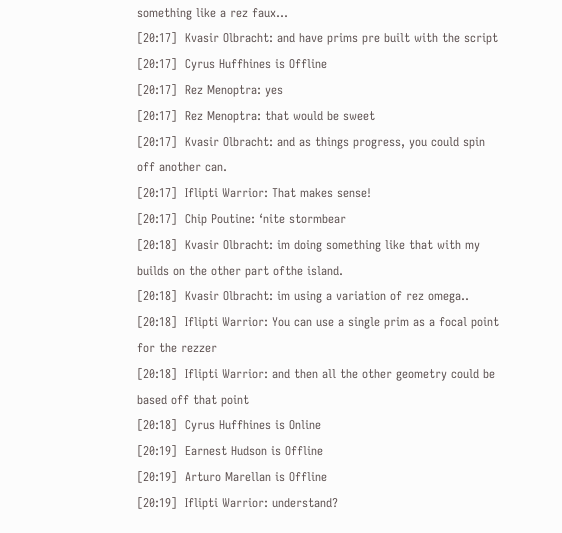something like a rez faux…
[20:17]  Kvasir Olbracht: and have prims pre built with the script
[20:17]  Cyrus Huffhines is Offline
[20:17]  Rez Menoptra: yes
[20:17]  Rez Menoptra: that would be sweet
[20:17]  Kvasir Olbracht: and as things progress, you could spin off another can.
[20:17]  Iflipti Warrior: That makes sense!
[20:17]  Chip Poutine: ‘nite stormbear
[20:18]  Kvasir Olbracht: im doing something like that with my builds on the other part ofthe island.
[20:18]  Kvasir Olbracht: im using a variation of rez omega..
[20:18]  Iflipti Warrior: You can use a single prim as a focal point for the rezzer
[20:18]  Iflipti Warrior: and then all the other geometry could be based off that point
[20:18]  Cyrus Huffhines is Online
[20:19]  Earnest Hudson is Offline
[20:19]  Arturo Marellan is Offline
[20:19]  Iflipti Warrior: understand?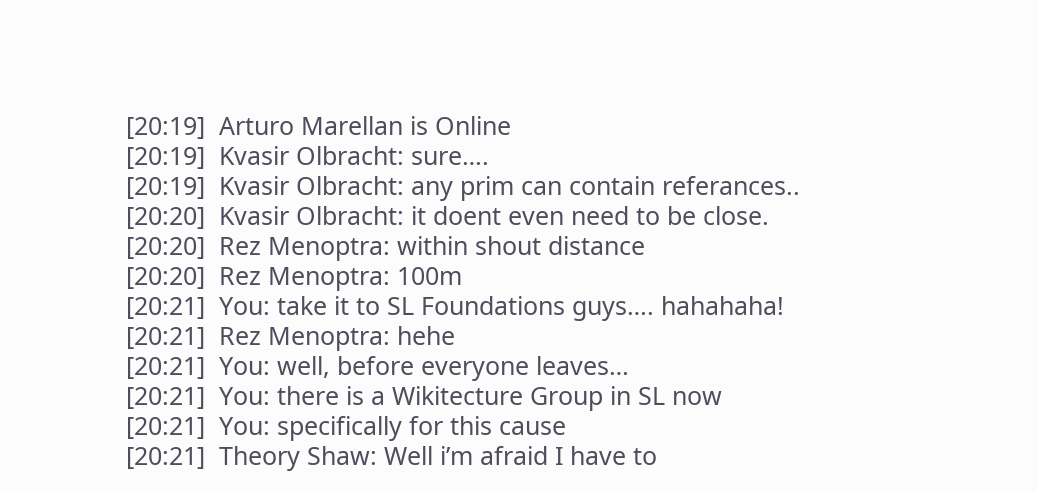[20:19]  Arturo Marellan is Online
[20:19]  Kvasir Olbracht: sure….
[20:19]  Kvasir Olbracht: any prim can contain referances..
[20:20]  Kvasir Olbracht: it doent even need to be close.
[20:20]  Rez Menoptra: within shout distance
[20:20]  Rez Menoptra: 100m
[20:21]  You: take it to SL Foundations guys…. hahahaha!
[20:21]  Rez Menoptra: hehe
[20:21]  You: well, before everyone leaves…
[20:21]  You: there is a Wikitecture Group in SL now
[20:21]  You: specifically for this cause
[20:21]  Theory Shaw: Well i’m afraid I have to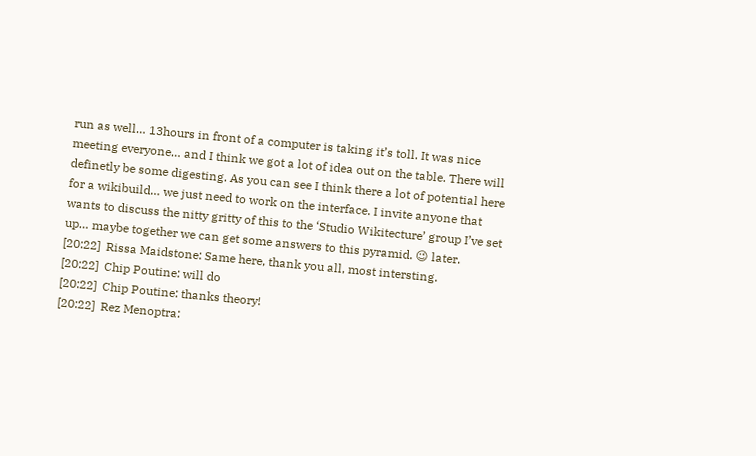run as well… 13hours in front of a computer is taking it’s toll. It was nice meeting everyone… and I think we got a lot of idea out on the table. There will definetly be some digesting. As you can see I think there a lot of potential here for a wikibuild… we just need to work on the interface. I invite anyone that wants to discuss the nitty gritty of this to the ‘Studio Wikitecture’ group I’ve set up… maybe together we can get some answers to this pyramid. 😉 later.
[20:22]  Rissa Maidstone: Same here, thank you all, most intersting.
[20:22]  Chip Poutine: will do
[20:22]  Chip Poutine: thanks theory!
[20:22]  Rez Menoptra: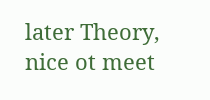later Theory, nice ot meet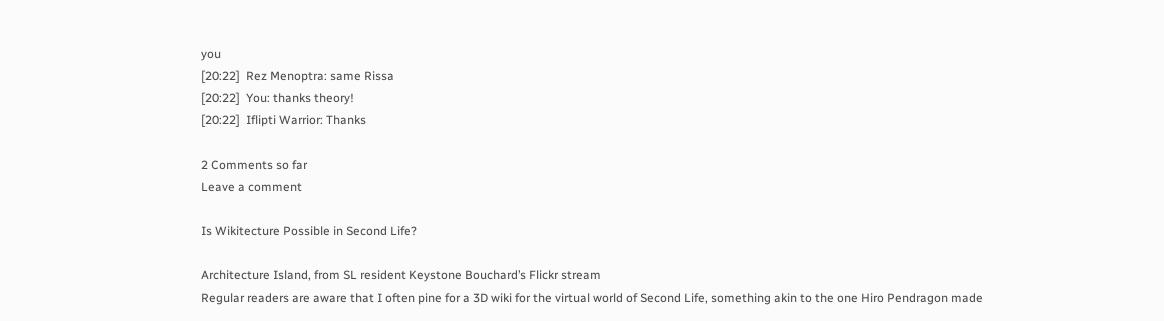you
[20:22]  Rez Menoptra: same Rissa
[20:22]  You: thanks theory!
[20:22]  Iflipti Warrior: Thanks

2 Comments so far
Leave a comment

Is Wikitecture Possible in Second Life?

Architecture Island, from SL resident Keystone Bouchard’s Flickr stream
Regular readers are aware that I often pine for a 3D wiki for the virtual world of Second Life, something akin to the one Hiro Pendragon made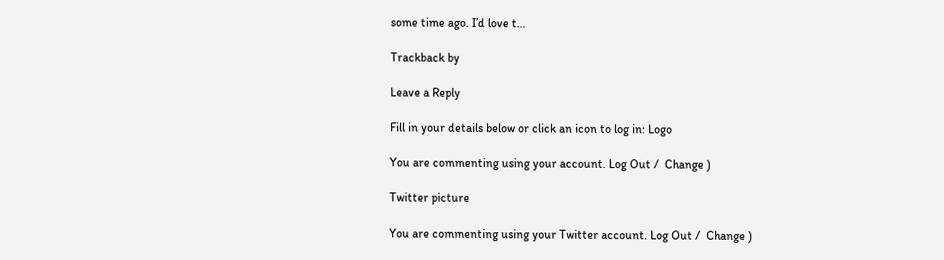some time ago. I’d love t…

Trackback by

Leave a Reply

Fill in your details below or click an icon to log in: Logo

You are commenting using your account. Log Out /  Change )

Twitter picture

You are commenting using your Twitter account. Log Out /  Change )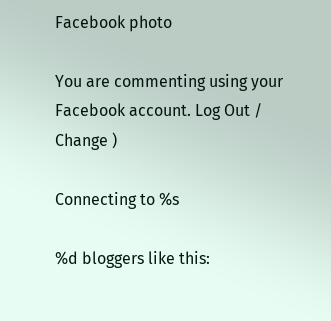Facebook photo

You are commenting using your Facebook account. Log Out /  Change )

Connecting to %s

%d bloggers like this: